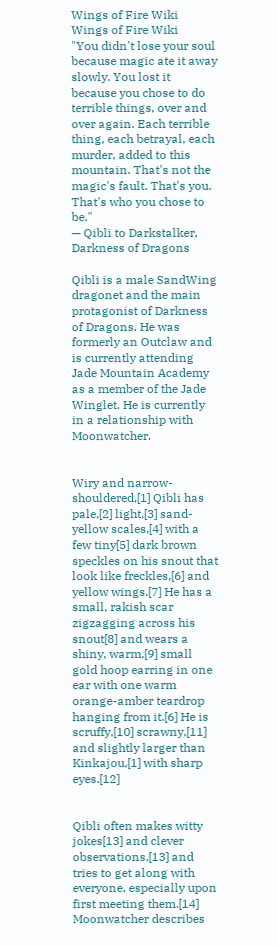Wings of Fire Wiki
Wings of Fire Wiki
"You didn't lose your soul because magic ate it away slowly. You lost it because you chose to do terrible things, over and over again. Each terrible thing, each betrayal, each murder, added to this mountain. That's not the magic's fault. That's you. That's who you chose to be."
— Qibli to Darkstalker, Darkness of Dragons

Qibli is a male SandWing dragonet and the main protagonist of Darkness of Dragons. He was formerly an Outclaw and is currently attending Jade Mountain Academy as a member of the Jade Winglet. He is currently in a relationship with Moonwatcher.


Wiry and narrow-shouldered,[1] Qibli has pale,[2] light,[3] sand-yellow scales,[4] with a few tiny[5] dark brown speckles on his snout that look like freckles,[6] and yellow wings.[7] He has a small, rakish scar zigzagging across his snout[8] and wears a shiny, warm,[9] small gold hoop earring in one ear with one warm orange-amber teardrop hanging from it.[6] He is scruffy,[10] scrawny,[11] and slightly larger than Kinkajou,[1] with sharp eyes.[12]


Qibli often makes witty jokes[13] and clever observations,[13] and tries to get along with everyone, especially upon first meeting them.[14] Moonwatcher describes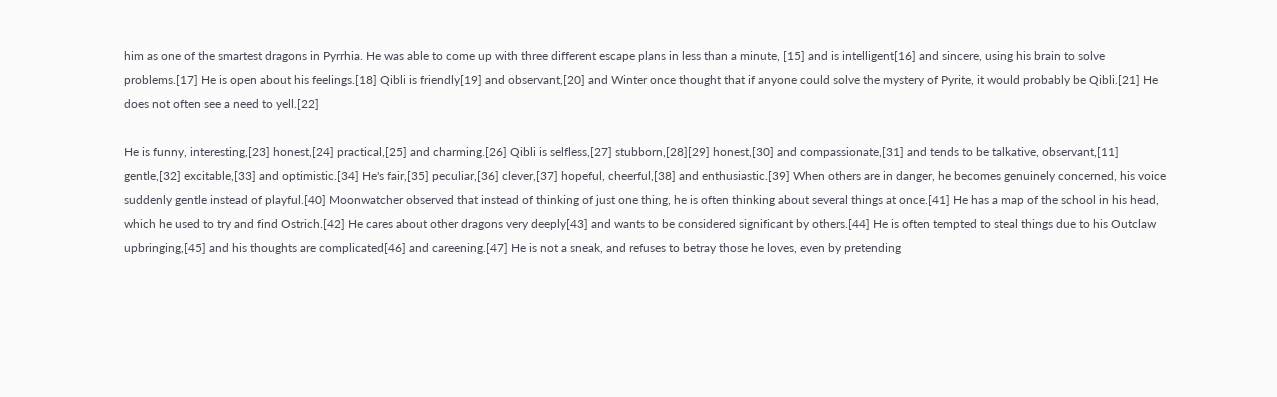him as one of the smartest dragons in Pyrrhia. He was able to come up with three different escape plans in less than a minute, [15] and is intelligent[16] and sincere, using his brain to solve problems.[17] He is open about his feelings.[18] Qibli is friendly[19] and observant,[20] and Winter once thought that if anyone could solve the mystery of Pyrite, it would probably be Qibli.[21] He does not often see a need to yell.[22]

He is funny, interesting,[23] honest,[24] practical,[25] and charming.[26] Qibli is selfless,[27] stubborn,[28][29] honest,[30] and compassionate,[31] and tends to be talkative, observant,[11] gentle,[32] excitable,[33] and optimistic.[34] He's fair,[35] peculiar,[36] clever,[37] hopeful, cheerful,[38] and enthusiastic.[39] When others are in danger, he becomes genuinely concerned, his voice suddenly gentle instead of playful.[40] Moonwatcher observed that instead of thinking of just one thing, he is often thinking about several things at once.[41] He has a map of the school in his head, which he used to try and find Ostrich.[42] He cares about other dragons very deeply[43] and wants to be considered significant by others.[44] He is often tempted to steal things due to his Outclaw upbringing,[45] and his thoughts are complicated[46] and careening.[47] He is not a sneak, and refuses to betray those he loves, even by pretending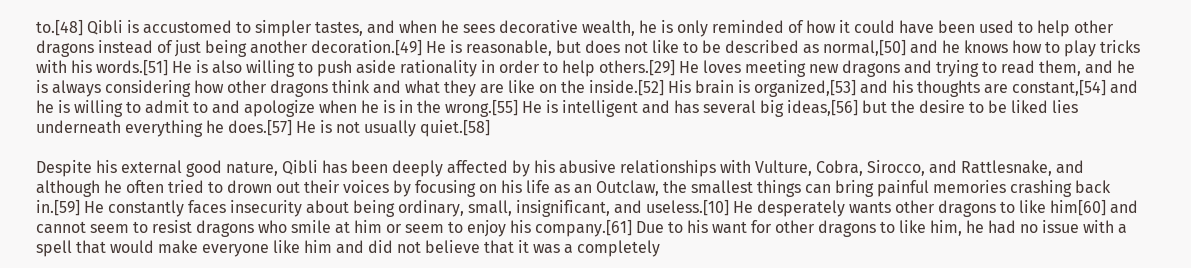to.[48] Qibli is accustomed to simpler tastes, and when he sees decorative wealth, he is only reminded of how it could have been used to help other dragons instead of just being another decoration.[49] He is reasonable, but does not like to be described as normal,[50] and he knows how to play tricks with his words.[51] He is also willing to push aside rationality in order to help others.[29] He loves meeting new dragons and trying to read them, and he is always considering how other dragons think and what they are like on the inside.[52] His brain is organized,[53] and his thoughts are constant,[54] and he is willing to admit to and apologize when he is in the wrong.[55] He is intelligent and has several big ideas,[56] but the desire to be liked lies underneath everything he does.[57] He is not usually quiet.[58]

Despite his external good nature, Qibli has been deeply affected by his abusive relationships with Vulture, Cobra, Sirocco, and Rattlesnake, and although he often tried to drown out their voices by focusing on his life as an Outclaw, the smallest things can bring painful memories crashing back in.[59] He constantly faces insecurity about being ordinary, small, insignificant, and useless.[10] He desperately wants other dragons to like him[60] and cannot seem to resist dragons who smile at him or seem to enjoy his company.[61] Due to his want for other dragons to like him, he had no issue with a spell that would make everyone like him and did not believe that it was a completely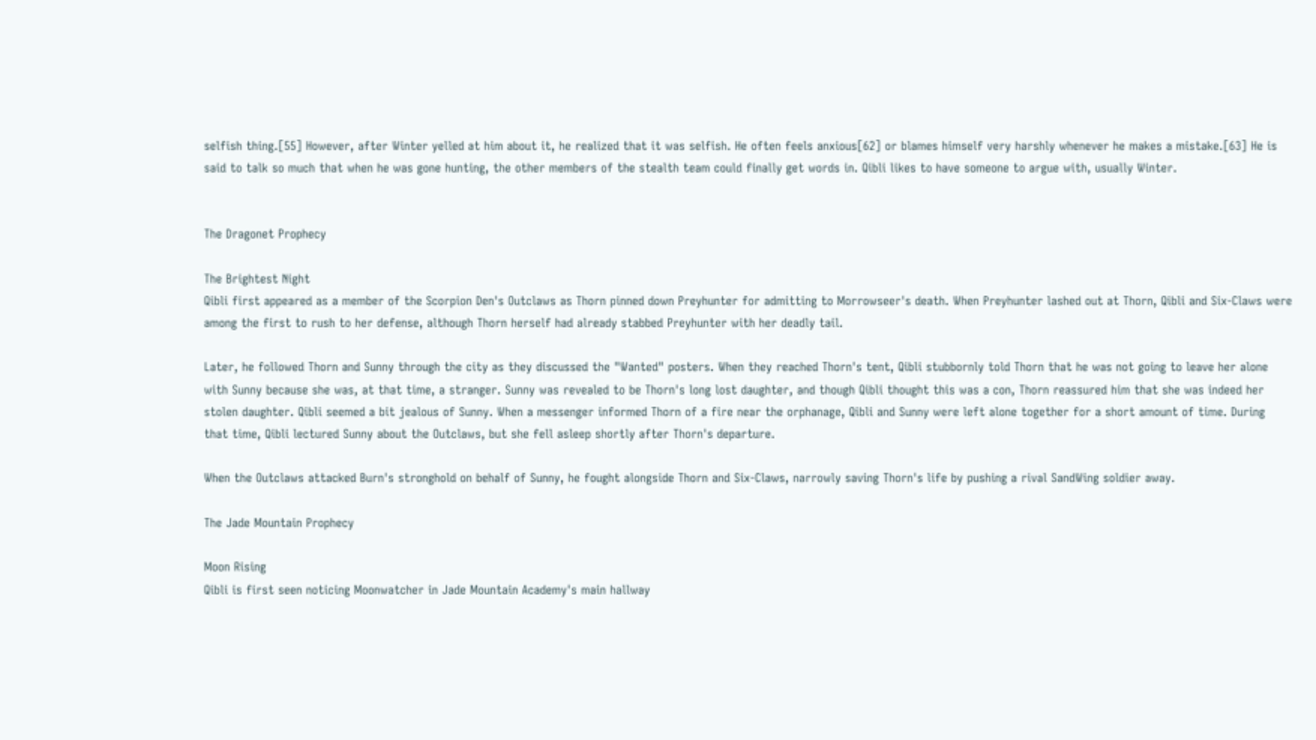selfish thing.[55] However, after Winter yelled at him about it, he realized that it was selfish. He often feels anxious[62] or blames himself very harshly whenever he makes a mistake.[63] He is said to talk so much that when he was gone hunting, the other members of the stealth team could finally get words in. Qibli likes to have someone to argue with, usually Winter.


The Dragonet Prophecy

The Brightest Night
Qibli first appeared as a member of the Scorpion Den's Outclaws as Thorn pinned down Preyhunter for admitting to Morrowseer's death. When Preyhunter lashed out at Thorn, Qibli and Six-Claws were among the first to rush to her defense, although Thorn herself had already stabbed Preyhunter with her deadly tail.

Later, he followed Thorn and Sunny through the city as they discussed the "Wanted" posters. When they reached Thorn's tent, Qibli stubbornly told Thorn that he was not going to leave her alone with Sunny because she was, at that time, a stranger. Sunny was revealed to be Thorn's long lost daughter, and though Qibli thought this was a con, Thorn reassured him that she was indeed her stolen daughter. Qibli seemed a bit jealous of Sunny. When a messenger informed Thorn of a fire near the orphanage, Qibli and Sunny were left alone together for a short amount of time. During that time, Qibli lectured Sunny about the Outclaws, but she fell asleep shortly after Thorn's departure.

When the Outclaws attacked Burn's stronghold on behalf of Sunny, he fought alongside Thorn and Six-Claws, narrowly saving Thorn's life by pushing a rival SandWing soldier away.

The Jade Mountain Prophecy

Moon Rising
Qibli is first seen noticing Moonwatcher in Jade Mountain Academy's main hallway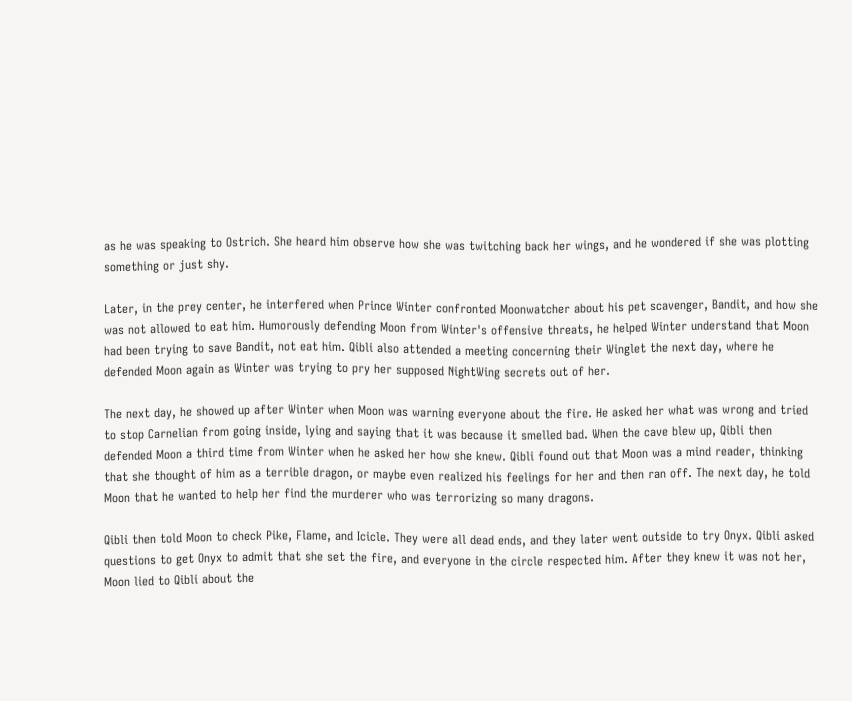as he was speaking to Ostrich. She heard him observe how she was twitching back her wings, and he wondered if she was plotting something or just shy.

Later, in the prey center, he interfered when Prince Winter confronted Moonwatcher about his pet scavenger, Bandit, and how she was not allowed to eat him. Humorously defending Moon from Winter's offensive threats, he helped Winter understand that Moon had been trying to save Bandit, not eat him. Qibli also attended a meeting concerning their Winglet the next day, where he defended Moon again as Winter was trying to pry her supposed NightWing secrets out of her.

The next day, he showed up after Winter when Moon was warning everyone about the fire. He asked her what was wrong and tried to stop Carnelian from going inside, lying and saying that it was because it smelled bad. When the cave blew up, Qibli then defended Moon a third time from Winter when he asked her how she knew. Qibli found out that Moon was a mind reader, thinking that she thought of him as a terrible dragon, or maybe even realized his feelings for her and then ran off. The next day, he told Moon that he wanted to help her find the murderer who was terrorizing so many dragons.

Qibli then told Moon to check Pike, Flame, and Icicle. They were all dead ends, and they later went outside to try Onyx. Qibli asked questions to get Onyx to admit that she set the fire, and everyone in the circle respected him. After they knew it was not her, Moon lied to Qibli about the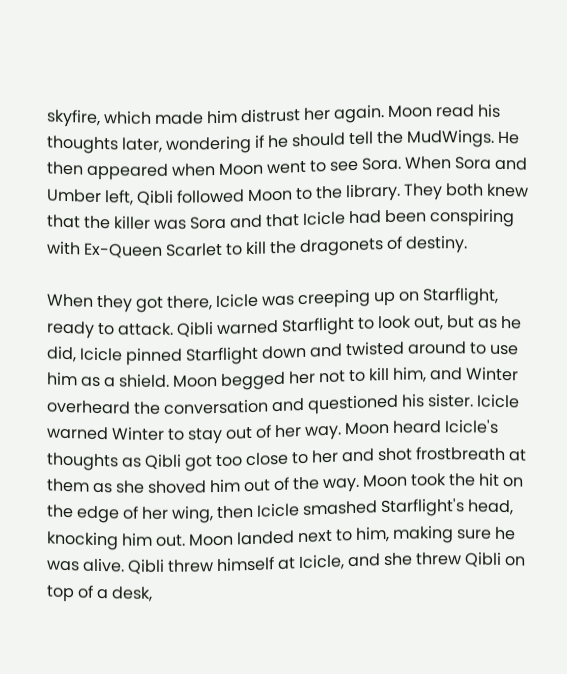skyfire, which made him distrust her again. Moon read his thoughts later, wondering if he should tell the MudWings. He then appeared when Moon went to see Sora. When Sora and Umber left, Qibli followed Moon to the library. They both knew that the killer was Sora and that Icicle had been conspiring with Ex-Queen Scarlet to kill the dragonets of destiny.

When they got there, Icicle was creeping up on Starflight, ready to attack. Qibli warned Starflight to look out, but as he did, Icicle pinned Starflight down and twisted around to use him as a shield. Moon begged her not to kill him, and Winter overheard the conversation and questioned his sister. Icicle warned Winter to stay out of her way. Moon heard Icicle's thoughts as Qibli got too close to her and shot frostbreath at them as she shoved him out of the way. Moon took the hit on the edge of her wing, then Icicle smashed Starflight's head, knocking him out. Moon landed next to him, making sure he was alive. Qibli threw himself at Icicle, and she threw Qibli on top of a desk,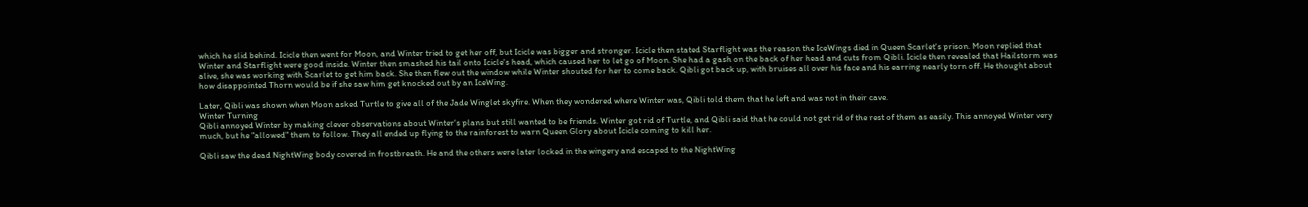which he slid behind. Icicle then went for Moon, and Winter tried to get her off, but Icicle was bigger and stronger. Icicle then stated Starflight was the reason the IceWings died in Queen Scarlet's prison. Moon replied that Winter and Starflight were good inside. Winter then smashed his tail onto Icicle's head, which caused her to let go of Moon. She had a gash on the back of her head and cuts from Qibli. Icicle then revealed that Hailstorm was alive, she was working with Scarlet to get him back. She then flew out the window while Winter shouted for her to come back. Qibli got back up, with bruises all over his face and his earring nearly torn off. He thought about how disappointed Thorn would be if she saw him get knocked out by an IceWing.

Later, Qibli was shown when Moon asked Turtle to give all of the Jade Winglet skyfire. When they wondered where Winter was, Qibli told them that he left and was not in their cave.
Winter Turning
Qibli annoyed Winter by making clever observations about Winter's plans but still wanted to be friends. Winter got rid of Turtle, and Qibli said that he could not get rid of the rest of them as easily. This annoyed Winter very much, but he "allowed" them to follow. They all ended up flying to the rainforest to warn Queen Glory about Icicle coming to kill her.

Qibli saw the dead NightWing body covered in frostbreath. He and the others were later locked in the wingery and escaped to the NightWing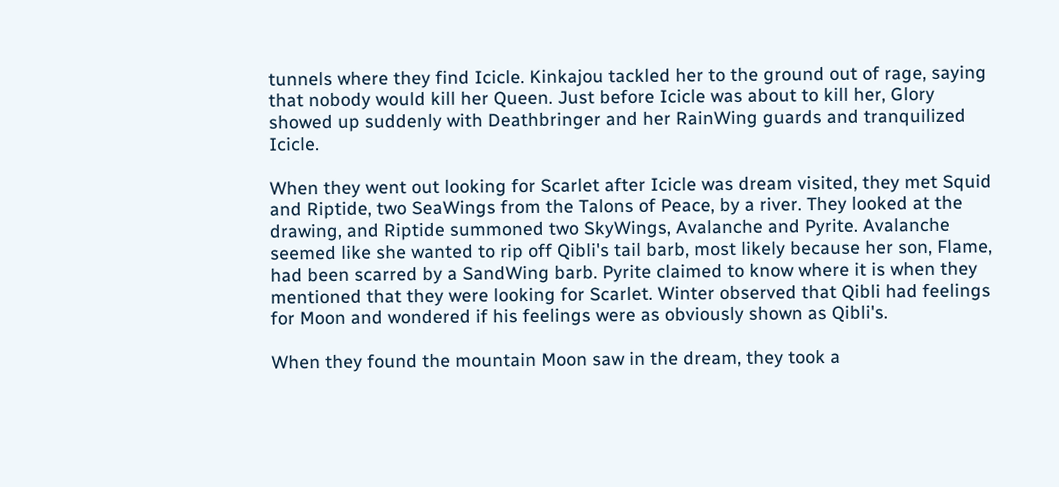tunnels where they find Icicle. Kinkajou tackled her to the ground out of rage, saying that nobody would kill her Queen. Just before Icicle was about to kill her, Glory showed up suddenly with Deathbringer and her RainWing guards and tranquilized Icicle.

When they went out looking for Scarlet after Icicle was dream visited, they met Squid and Riptide, two SeaWings from the Talons of Peace, by a river. They looked at the drawing, and Riptide summoned two SkyWings, Avalanche and Pyrite. Avalanche seemed like she wanted to rip off Qibli's tail barb, most likely because her son, Flame, had been scarred by a SandWing barb. Pyrite claimed to know where it is when they mentioned that they were looking for Scarlet. Winter observed that Qibli had feelings for Moon and wondered if his feelings were as obviously shown as Qibli's.

When they found the mountain Moon saw in the dream, they took a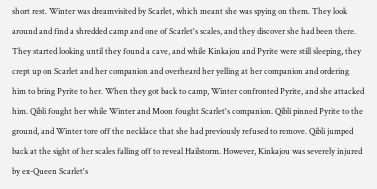short rest. Winter was dreamvisited by Scarlet, which meant she was spying on them. They look around and find a shredded camp and one of Scarlet's scales, and they discover she had been there. They started looking until they found a cave, and while Kinkajou and Pyrite were still sleeping, they crept up on Scarlet and her companion and overheard her yelling at her companion and ordering him to bring Pyrite to her. When they got back to camp, Winter confronted Pyrite, and she attacked him. Qibli fought her while Winter and Moon fought Scarlet's companion. Qibli pinned Pyrite to the ground, and Winter tore off the necklace that she had previously refused to remove. Qibli jumped back at the sight of her scales falling off to reveal Hailstorm. However, Kinkajou was severely injured by ex-Queen Scarlet's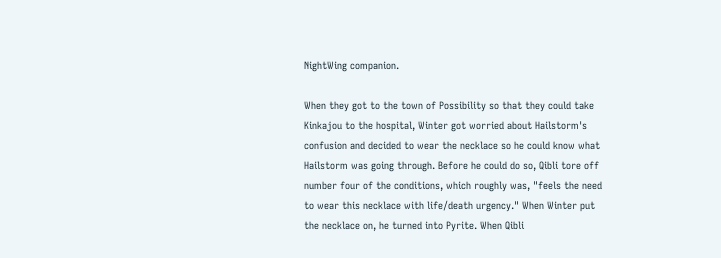NightWing companion.

When they got to the town of Possibility so that they could take Kinkajou to the hospital, Winter got worried about Hailstorm's confusion and decided to wear the necklace so he could know what Hailstorm was going through. Before he could do so, Qibli tore off number four of the conditions, which roughly was, "feels the need to wear this necklace with life/death urgency." When Winter put the necklace on, he turned into Pyrite. When Qibli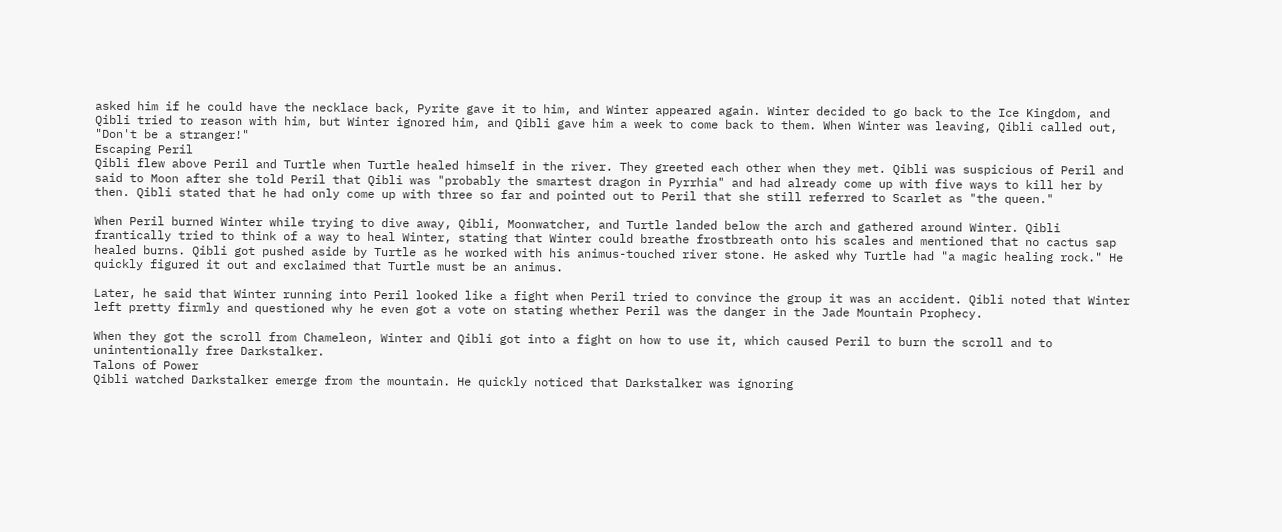asked him if he could have the necklace back, Pyrite gave it to him, and Winter appeared again. Winter decided to go back to the Ice Kingdom, and Qibli tried to reason with him, but Winter ignored him, and Qibli gave him a week to come back to them. When Winter was leaving, Qibli called out, "Don't be a stranger!"
Escaping Peril
Qibli flew above Peril and Turtle when Turtle healed himself in the river. They greeted each other when they met. Qibli was suspicious of Peril and said to Moon after she told Peril that Qibli was "probably the smartest dragon in Pyrrhia" and had already come up with five ways to kill her by then. Qibli stated that he had only come up with three so far and pointed out to Peril that she still referred to Scarlet as "the queen."

When Peril burned Winter while trying to dive away, Qibli, Moonwatcher, and Turtle landed below the arch and gathered around Winter. Qibli frantically tried to think of a way to heal Winter, stating that Winter could breathe frostbreath onto his scales and mentioned that no cactus sap healed burns. Qibli got pushed aside by Turtle as he worked with his animus-touched river stone. He asked why Turtle had "a magic healing rock." He quickly figured it out and exclaimed that Turtle must be an animus.

Later, he said that Winter running into Peril looked like a fight when Peril tried to convince the group it was an accident. Qibli noted that Winter left pretty firmly and questioned why he even got a vote on stating whether Peril was the danger in the Jade Mountain Prophecy.

When they got the scroll from Chameleon, Winter and Qibli got into a fight on how to use it, which caused Peril to burn the scroll and to unintentionally free Darkstalker.
Talons of Power
Qibli watched Darkstalker emerge from the mountain. He quickly noticed that Darkstalker was ignoring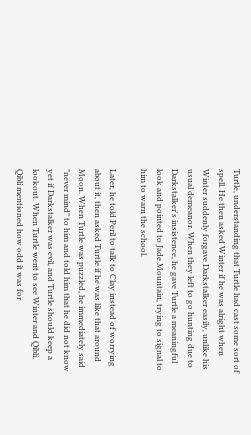Turtle, understanding that Turtle had cast some sort of spell. He then asked Winter if he was alright when Winter suddenly forgave Darkstalker easily, unlike his usual demeanor. When they left to go hunting due to Darkstalker's insistence, he gave Turtle a meaningful look and pointed to Jade Mountain, trying to signal to him to warn the school.

Later, he told Peril to talk to Clay instead of worrying about it, then asked Turtle if he was like that around Moon. When Turtle was puzzled, he immediately said "never mind" to him and told him that he did not know yet if Darkstalker was evil, and Turtle should keep a lookout. When Turtle went to see Winter and Qibli, Qibli mentioned how odd it was for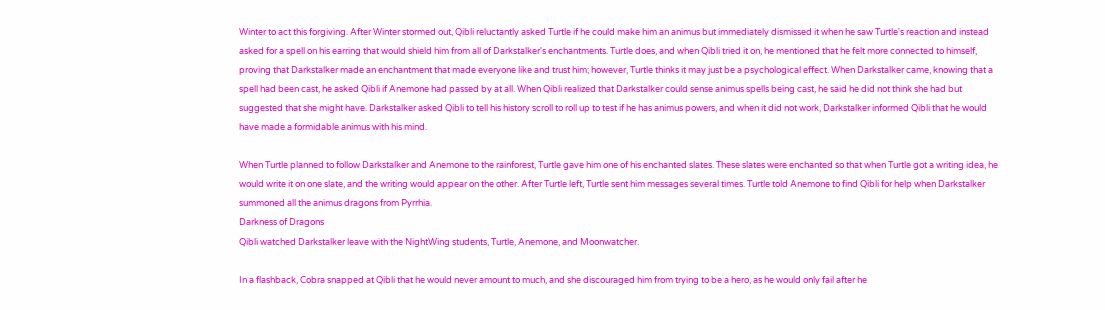Winter to act this forgiving. After Winter stormed out, Qibli reluctantly asked Turtle if he could make him an animus but immediately dismissed it when he saw Turtle's reaction and instead asked for a spell on his earring that would shield him from all of Darkstalker's enchantments. Turtle does, and when Qibli tried it on, he mentioned that he felt more connected to himself, proving that Darkstalker made an enchantment that made everyone like and trust him; however, Turtle thinks it may just be a psychological effect. When Darkstalker came, knowing that a spell had been cast, he asked Qibli if Anemone had passed by at all. When Qibli realized that Darkstalker could sense animus spells being cast, he said he did not think she had but suggested that she might have. Darkstalker asked Qibli to tell his history scroll to roll up to test if he has animus powers, and when it did not work, Darkstalker informed Qibli that he would have made a formidable animus with his mind.

When Turtle planned to follow Darkstalker and Anemone to the rainforest, Turtle gave him one of his enchanted slates. These slates were enchanted so that when Turtle got a writing idea, he would write it on one slate, and the writing would appear on the other. After Turtle left, Turtle sent him messages several times. Turtle told Anemone to find Qibli for help when Darkstalker summoned all the animus dragons from Pyrrhia.
Darkness of Dragons
Qibli watched Darkstalker leave with the NightWing students, Turtle, Anemone, and Moonwatcher.

In a flashback, Cobra snapped at Qibli that he would never amount to much, and she discouraged him from trying to be a hero, as he would only fail after he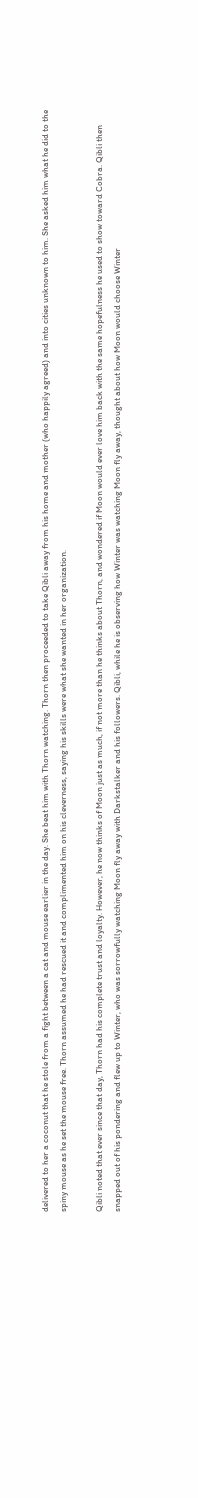delivered to her a coconut that he stole from a fight between a cat and mouse earlier in the day. She beat him with Thorn watching. Thorn then proceeded to take Qibli away from his home and mother (who happily agreed) and into cities unknown to him. She asked him what he did to the spiny mouse as he set the mouse free. Thorn assumed he had rescued it and complimented him on his cleverness, saying his skills were what she wanted in her organization.

Qibli noted that ever since that day, Thorn had his complete trust and loyalty. However, he now thinks of Moon just as much, if not more than he thinks about Thorn, and wondered if Moon would ever love him back with the same hopefulness he used to show toward Cobra. Qibli then snapped out of his pondering and flew up to Winter, who was sorrowfully watching Moon fly away with Darkstalker and his followers. Qibli, while he is observing how Winter was watching Moon fly away, thought about how Moon would choose Winter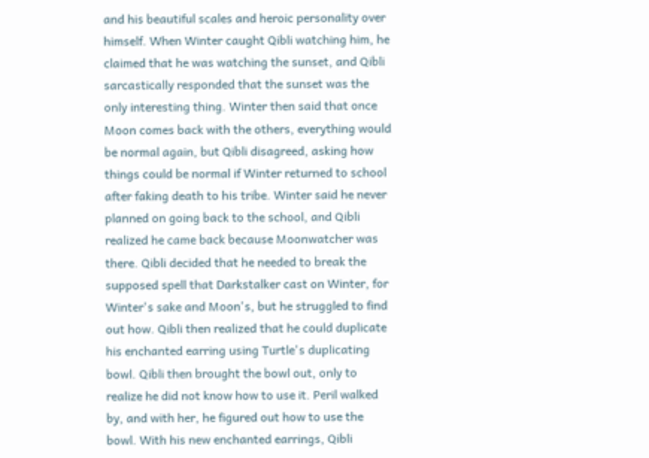and his beautiful scales and heroic personality over himself. When Winter caught Qibli watching him, he claimed that he was watching the sunset, and Qibli sarcastically responded that the sunset was the only interesting thing. Winter then said that once Moon comes back with the others, everything would be normal again, but Qibli disagreed, asking how things could be normal if Winter returned to school after faking death to his tribe. Winter said he never planned on going back to the school, and Qibli realized he came back because Moonwatcher was there. Qibli decided that he needed to break the supposed spell that Darkstalker cast on Winter, for Winter's sake and Moon's, but he struggled to find out how. Qibli then realized that he could duplicate his enchanted earring using Turtle's duplicating bowl. Qibli then brought the bowl out, only to realize he did not know how to use it. Peril walked by, and with her, he figured out how to use the bowl. With his new enchanted earrings, Qibli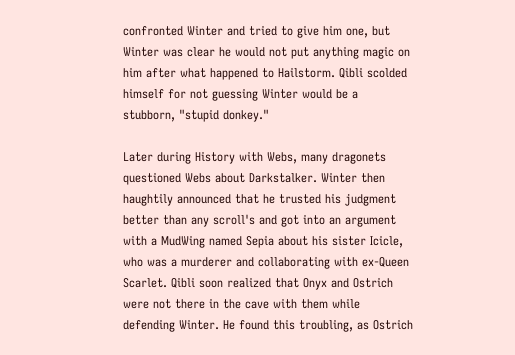confronted Winter and tried to give him one, but Winter was clear he would not put anything magic on him after what happened to Hailstorm. Qibli scolded himself for not guessing Winter would be a stubborn, "stupid donkey."

Later during History with Webs, many dragonets questioned Webs about Darkstalker. Winter then haughtily announced that he trusted his judgment better than any scroll's and got into an argument with a MudWing named Sepia about his sister Icicle, who was a murderer and collaborating with ex-Queen Scarlet. Qibli soon realized that Onyx and Ostrich were not there in the cave with them while defending Winter. He found this troubling, as Ostrich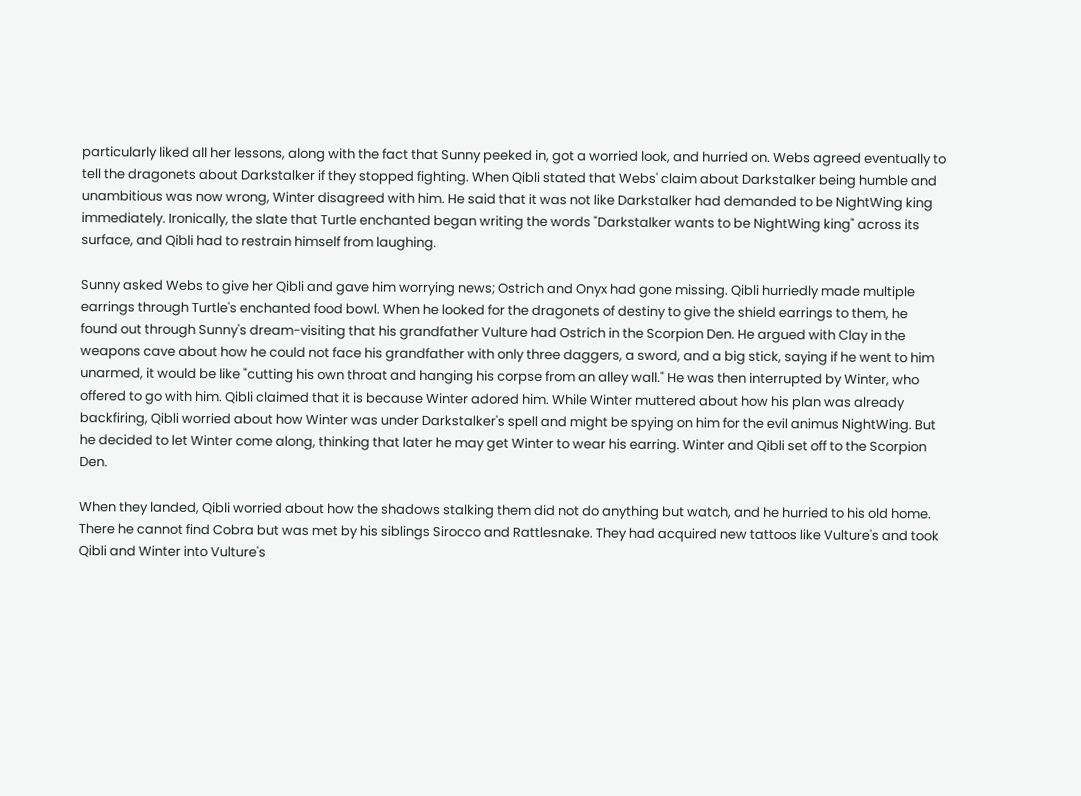particularly liked all her lessons, along with the fact that Sunny peeked in, got a worried look, and hurried on. Webs agreed eventually to tell the dragonets about Darkstalker if they stopped fighting. When Qibli stated that Webs' claim about Darkstalker being humble and unambitious was now wrong, Winter disagreed with him. He said that it was not like Darkstalker had demanded to be NightWing king immediately. Ironically, the slate that Turtle enchanted began writing the words "Darkstalker wants to be NightWing king" across its surface, and Qibli had to restrain himself from laughing.

Sunny asked Webs to give her Qibli and gave him worrying news; Ostrich and Onyx had gone missing. Qibli hurriedly made multiple earrings through Turtle's enchanted food bowl. When he looked for the dragonets of destiny to give the shield earrings to them, he found out through Sunny's dream-visiting that his grandfather Vulture had Ostrich in the Scorpion Den. He argued with Clay in the weapons cave about how he could not face his grandfather with only three daggers, a sword, and a big stick, saying if he went to him unarmed, it would be like "cutting his own throat and hanging his corpse from an alley wall." He was then interrupted by Winter, who offered to go with him. Qibli claimed that it is because Winter adored him. While Winter muttered about how his plan was already backfiring, Qibli worried about how Winter was under Darkstalker's spell and might be spying on him for the evil animus NightWing. But he decided to let Winter come along, thinking that later he may get Winter to wear his earring. Winter and Qibli set off to the Scorpion Den.

When they landed, Qibli worried about how the shadows stalking them did not do anything but watch, and he hurried to his old home. There he cannot find Cobra but was met by his siblings Sirocco and Rattlesnake. They had acquired new tattoos like Vulture's and took Qibli and Winter into Vulture's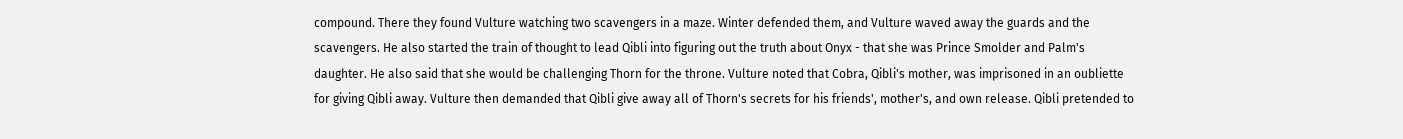compound. There they found Vulture watching two scavengers in a maze. Winter defended them, and Vulture waved away the guards and the scavengers. He also started the train of thought to lead Qibli into figuring out the truth about Onyx - that she was Prince Smolder and Palm's daughter. He also said that she would be challenging Thorn for the throne. Vulture noted that Cobra, Qibli's mother, was imprisoned in an oubliette for giving Qibli away. Vulture then demanded that Qibli give away all of Thorn's secrets for his friends', mother's, and own release. Qibli pretended to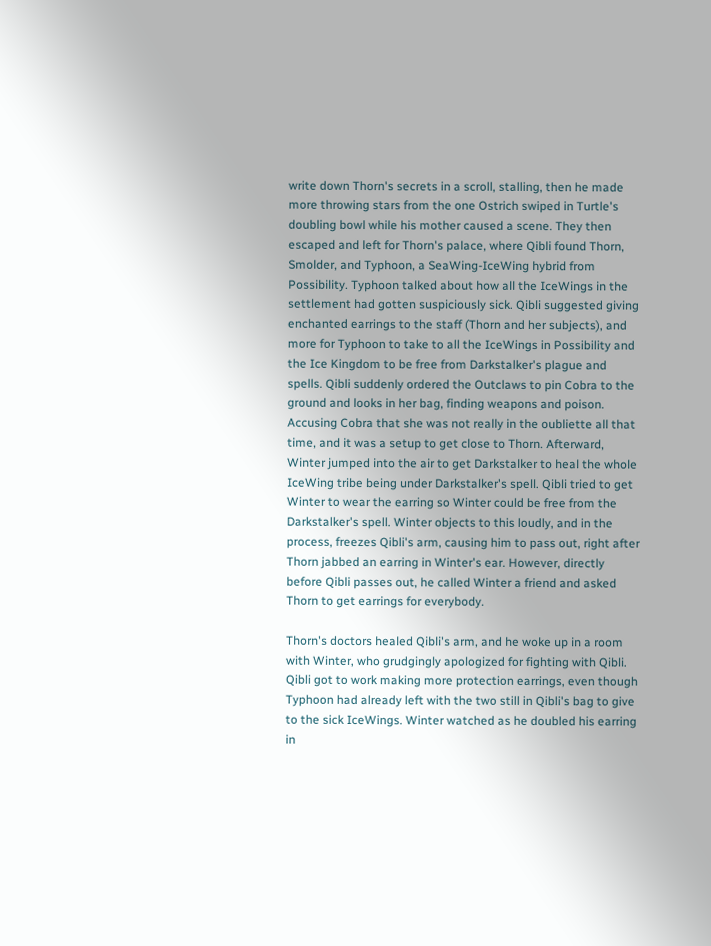write down Thorn's secrets in a scroll, stalling, then he made more throwing stars from the one Ostrich swiped in Turtle's doubling bowl while his mother caused a scene. They then escaped and left for Thorn's palace, where Qibli found Thorn, Smolder, and Typhoon, a SeaWing-IceWing hybrid from Possibility. Typhoon talked about how all the IceWings in the settlement had gotten suspiciously sick. Qibli suggested giving enchanted earrings to the staff (Thorn and her subjects), and more for Typhoon to take to all the IceWings in Possibility and the Ice Kingdom to be free from Darkstalker's plague and spells. Qibli suddenly ordered the Outclaws to pin Cobra to the ground and looks in her bag, finding weapons and poison. Accusing Cobra that she was not really in the oubliette all that time, and it was a setup to get close to Thorn. Afterward, Winter jumped into the air to get Darkstalker to heal the whole IceWing tribe being under Darkstalker's spell. Qibli tried to get Winter to wear the earring so Winter could be free from the Darkstalker's spell. Winter objects to this loudly, and in the process, freezes Qibli's arm, causing him to pass out, right after Thorn jabbed an earring in Winter's ear. However, directly before Qibli passes out, he called Winter a friend and asked Thorn to get earrings for everybody.

Thorn's doctors healed Qibli's arm, and he woke up in a room with Winter, who grudgingly apologized for fighting with Qibli. Qibli got to work making more protection earrings, even though Typhoon had already left with the two still in Qibli's bag to give to the sick IceWings. Winter watched as he doubled his earring in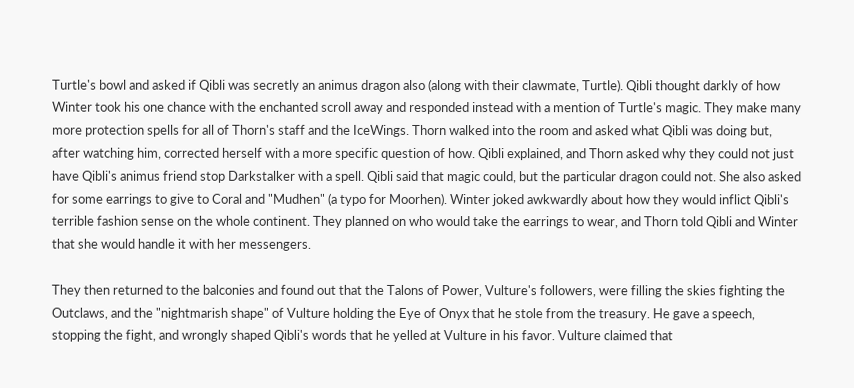Turtle's bowl and asked if Qibli was secretly an animus dragon also (along with their clawmate, Turtle). Qibli thought darkly of how Winter took his one chance with the enchanted scroll away and responded instead with a mention of Turtle's magic. They make many more protection spells for all of Thorn's staff and the IceWings. Thorn walked into the room and asked what Qibli was doing but, after watching him, corrected herself with a more specific question of how. Qibli explained, and Thorn asked why they could not just have Qibli's animus friend stop Darkstalker with a spell. Qibli said that magic could, but the particular dragon could not. She also asked for some earrings to give to Coral and "Mudhen" (a typo for Moorhen). Winter joked awkwardly about how they would inflict Qibli's terrible fashion sense on the whole continent. They planned on who would take the earrings to wear, and Thorn told Qibli and Winter that she would handle it with her messengers.

They then returned to the balconies and found out that the Talons of Power, Vulture's followers, were filling the skies fighting the Outclaws, and the "nightmarish shape" of Vulture holding the Eye of Onyx that he stole from the treasury. He gave a speech, stopping the fight, and wrongly shaped Qibli's words that he yelled at Vulture in his favor. Vulture claimed that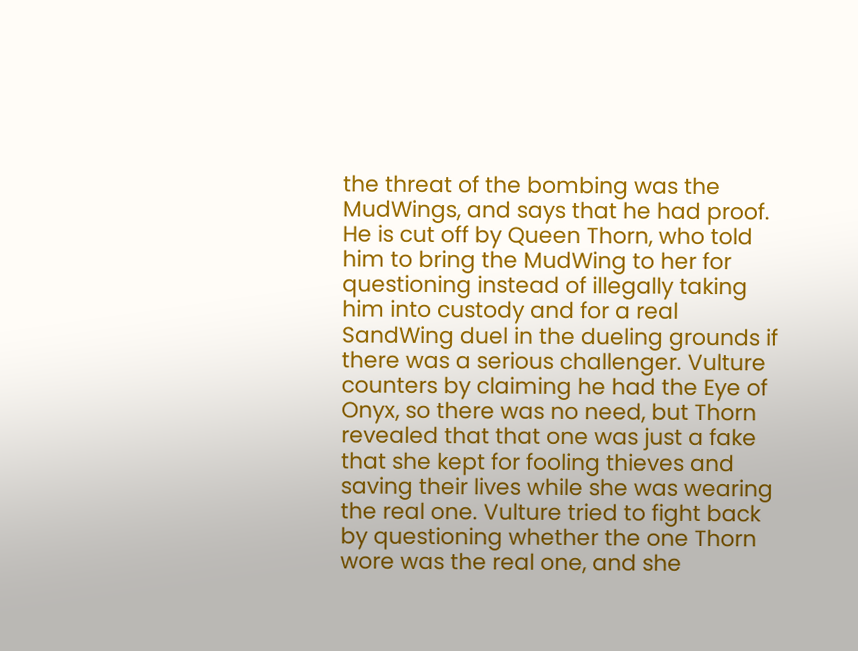the threat of the bombing was the MudWings, and says that he had proof. He is cut off by Queen Thorn, who told him to bring the MudWing to her for questioning instead of illegally taking him into custody and for a real SandWing duel in the dueling grounds if there was a serious challenger. Vulture counters by claiming he had the Eye of Onyx, so there was no need, but Thorn revealed that that one was just a fake that she kept for fooling thieves and saving their lives while she was wearing the real one. Vulture tried to fight back by questioning whether the one Thorn wore was the real one, and she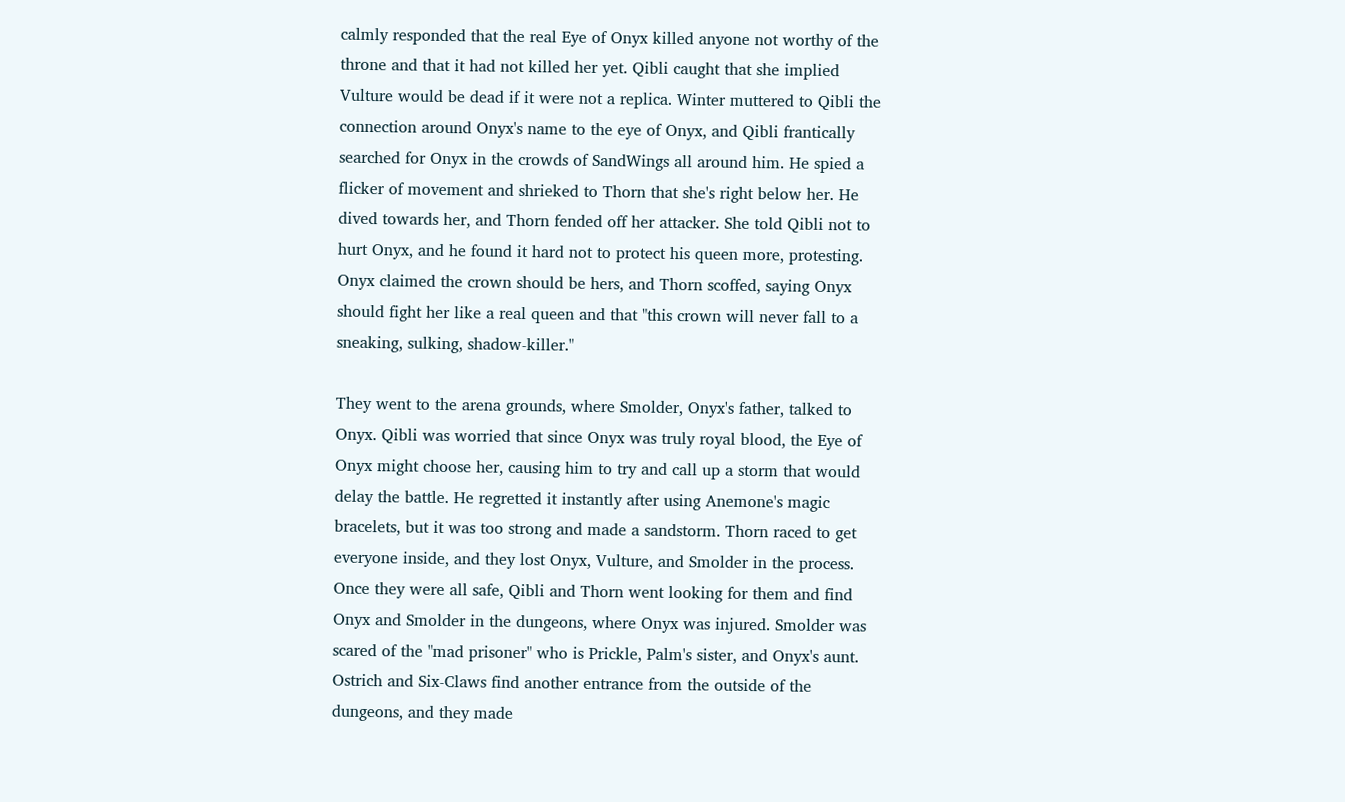calmly responded that the real Eye of Onyx killed anyone not worthy of the throne and that it had not killed her yet. Qibli caught that she implied Vulture would be dead if it were not a replica. Winter muttered to Qibli the connection around Onyx's name to the eye of Onyx, and Qibli frantically searched for Onyx in the crowds of SandWings all around him. He spied a flicker of movement and shrieked to Thorn that she's right below her. He dived towards her, and Thorn fended off her attacker. She told Qibli not to hurt Onyx, and he found it hard not to protect his queen more, protesting. Onyx claimed the crown should be hers, and Thorn scoffed, saying Onyx should fight her like a real queen and that "this crown will never fall to a sneaking, sulking, shadow-killer."

They went to the arena grounds, where Smolder, Onyx's father, talked to Onyx. Qibli was worried that since Onyx was truly royal blood, the Eye of Onyx might choose her, causing him to try and call up a storm that would delay the battle. He regretted it instantly after using Anemone's magic bracelets, but it was too strong and made a sandstorm. Thorn raced to get everyone inside, and they lost Onyx, Vulture, and Smolder in the process. Once they were all safe, Qibli and Thorn went looking for them and find Onyx and Smolder in the dungeons, where Onyx was injured. Smolder was scared of the "mad prisoner" who is Prickle, Palm's sister, and Onyx's aunt. Ostrich and Six-Claws find another entrance from the outside of the dungeons, and they made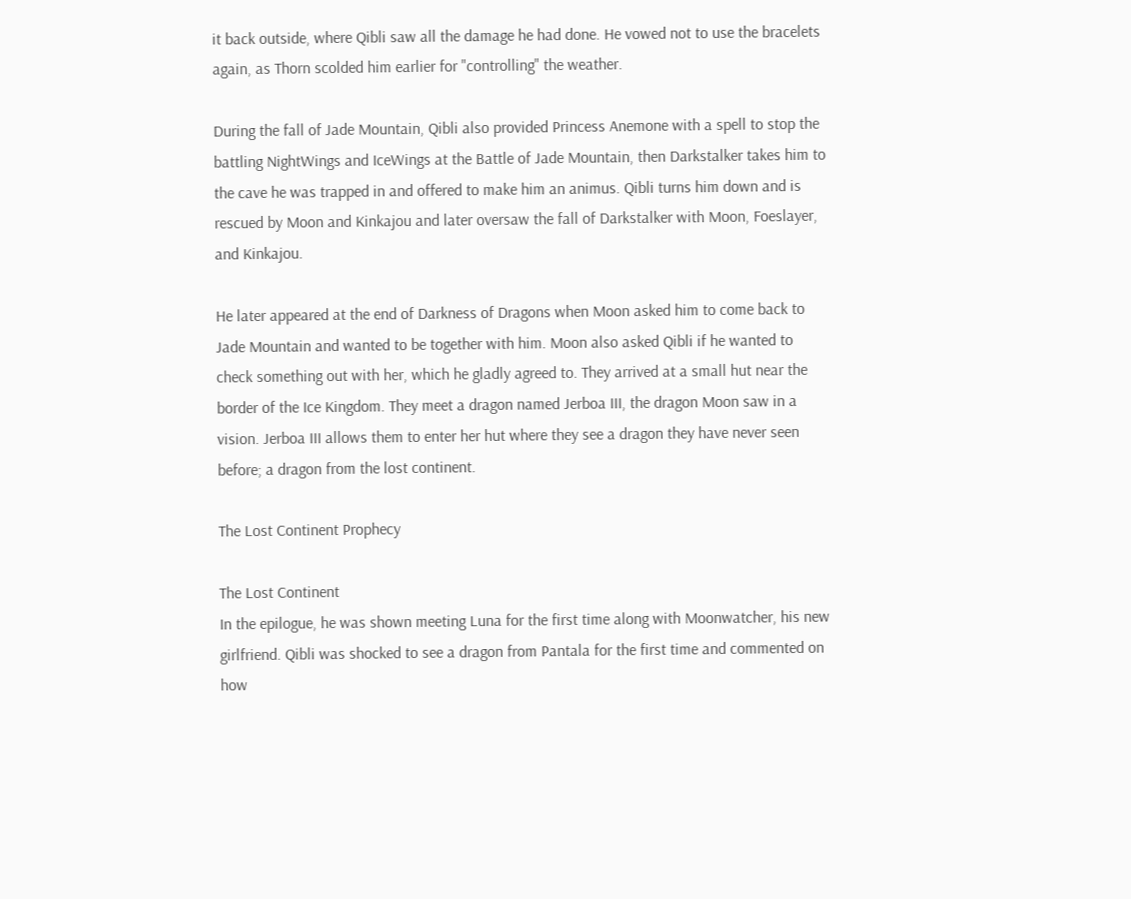it back outside, where Qibli saw all the damage he had done. He vowed not to use the bracelets again, as Thorn scolded him earlier for "controlling" the weather.

During the fall of Jade Mountain, Qibli also provided Princess Anemone with a spell to stop the battling NightWings and IceWings at the Battle of Jade Mountain, then Darkstalker takes him to the cave he was trapped in and offered to make him an animus. Qibli turns him down and is rescued by Moon and Kinkajou and later oversaw the fall of Darkstalker with Moon, Foeslayer, and Kinkajou.

He later appeared at the end of Darkness of Dragons when Moon asked him to come back to Jade Mountain and wanted to be together with him. Moon also asked Qibli if he wanted to check something out with her, which he gladly agreed to. They arrived at a small hut near the border of the Ice Kingdom. They meet a dragon named Jerboa III, the dragon Moon saw in a vision. Jerboa III allows them to enter her hut where they see a dragon they have never seen before; a dragon from the lost continent.

The Lost Continent Prophecy

The Lost Continent
In the epilogue, he was shown meeting Luna for the first time along with Moonwatcher, his new girlfriend. Qibli was shocked to see a dragon from Pantala for the first time and commented on how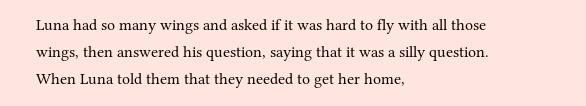Luna had so many wings and asked if it was hard to fly with all those wings, then answered his question, saying that it was a silly question. When Luna told them that they needed to get her home,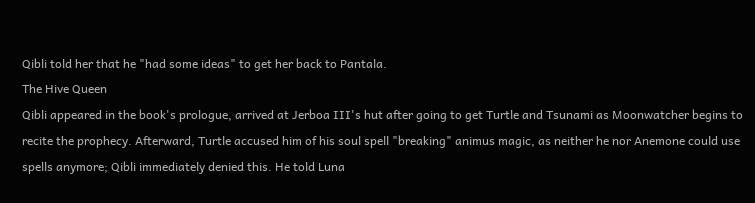Qibli told her that he "had some ideas" to get her back to Pantala.
The Hive Queen
Qibli appeared in the book's prologue, arrived at Jerboa III's hut after going to get Turtle and Tsunami as Moonwatcher begins to recite the prophecy. Afterward, Turtle accused him of his soul spell "breaking" animus magic, as neither he nor Anemone could use spells anymore; Qibli immediately denied this. He told Luna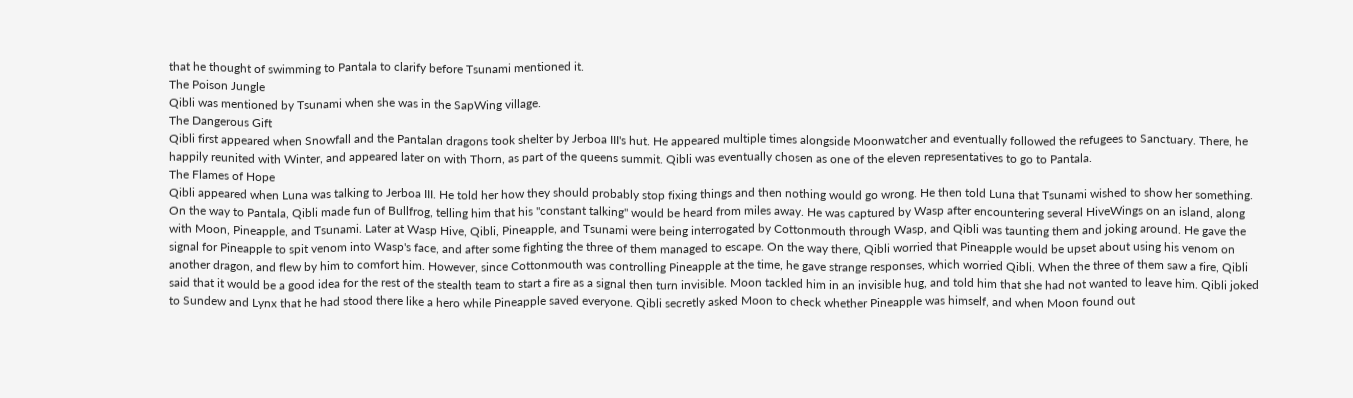that he thought of swimming to Pantala to clarify before Tsunami mentioned it.
The Poison Jungle
Qibli was mentioned by Tsunami when she was in the SapWing village.
The Dangerous Gift
Qibli first appeared when Snowfall and the Pantalan dragons took shelter by Jerboa III's hut. He appeared multiple times alongside Moonwatcher and eventually followed the refugees to Sanctuary. There, he happily reunited with Winter, and appeared later on with Thorn, as part of the queens summit. Qibli was eventually chosen as one of the eleven representatives to go to Pantala.
The Flames of Hope
Qibli appeared when Luna was talking to Jerboa III. He told her how they should probably stop fixing things and then nothing would go wrong. He then told Luna that Tsunami wished to show her something. On the way to Pantala, Qibli made fun of Bullfrog, telling him that his "constant talking" would be heard from miles away. He was captured by Wasp after encountering several HiveWings on an island, along with Moon, Pineapple, and Tsunami. Later at Wasp Hive, Qibli, Pineapple, and Tsunami were being interrogated by Cottonmouth through Wasp, and Qibli was taunting them and joking around. He gave the signal for Pineapple to spit venom into Wasp's face, and after some fighting the three of them managed to escape. On the way there, Qibli worried that Pineapple would be upset about using his venom on another dragon, and flew by him to comfort him. However, since Cottonmouth was controlling Pineapple at the time, he gave strange responses, which worried Qibli. When the three of them saw a fire, Qibli said that it would be a good idea for the rest of the stealth team to start a fire as a signal then turn invisible. Moon tackled him in an invisible hug, and told him that she had not wanted to leave him. Qibli joked to Sundew and Lynx that he had stood there like a hero while Pineapple saved everyone. Qibli secretly asked Moon to check whether Pineapple was himself, and when Moon found out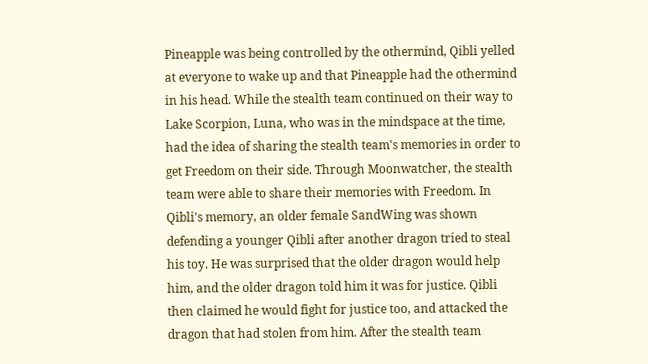Pineapple was being controlled by the othermind, Qibli yelled at everyone to wake up and that Pineapple had the othermind in his head. While the stealth team continued on their way to Lake Scorpion, Luna, who was in the mindspace at the time, had the idea of sharing the stealth team's memories in order to get Freedom on their side. Through Moonwatcher, the stealth team were able to share their memories with Freedom. In Qibli's memory, an older female SandWing was shown defending a younger Qibli after another dragon tried to steal his toy. He was surprised that the older dragon would help him, and the older dragon told him it was for justice. Qibli then claimed he would fight for justice too, and attacked the dragon that had stolen from him. After the stealth team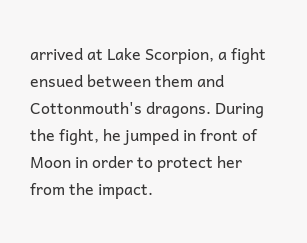arrived at Lake Scorpion, a fight ensued between them and Cottonmouth's dragons. During the fight, he jumped in front of Moon in order to protect her from the impact.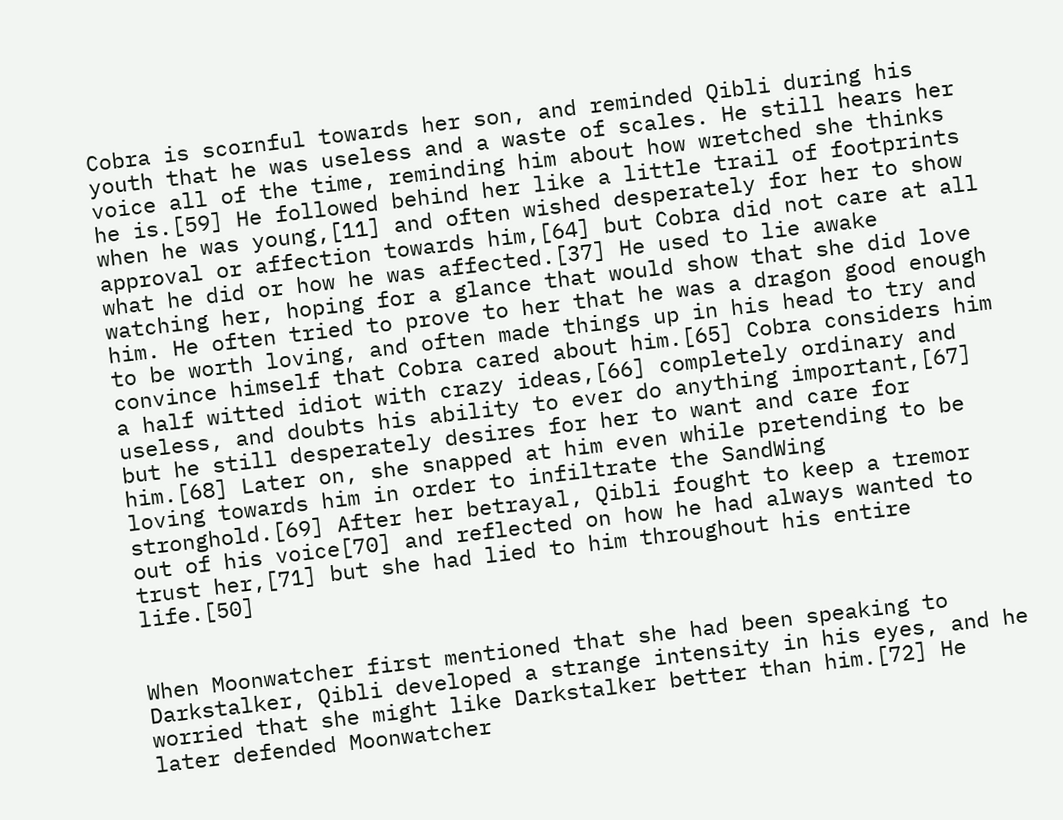Cobra is scornful towards her son, and reminded Qibli during his youth that he was useless and a waste of scales. He still hears her voice all of the time, reminding him about how wretched she thinks he is.[59] He followed behind her like a little trail of footprints when he was young,[11] and often wished desperately for her to show approval or affection towards him,[64] but Cobra did not care at all what he did or how he was affected.[37] He used to lie awake watching her, hoping for a glance that would show that she did love him. He often tried to prove to her that he was a dragon good enough to be worth loving, and often made things up in his head to try and convince himself that Cobra cared about him.[65] Cobra considers him a half witted idiot with crazy ideas,[66] completely ordinary and useless, and doubts his ability to ever do anything important,[67] but he still desperately desires for her to want and care for him.[68] Later on, she snapped at him even while pretending to be loving towards him in order to infiltrate the SandWing stronghold.[69] After her betrayal, Qibli fought to keep a tremor out of his voice[70] and reflected on how he had always wanted to trust her,[71] but she had lied to him throughout his entire life.[50]


When Moonwatcher first mentioned that she had been speaking to Darkstalker, Qibli developed a strange intensity in his eyes, and he worried that she might like Darkstalker better than him.[72] He later defended Moonwatcher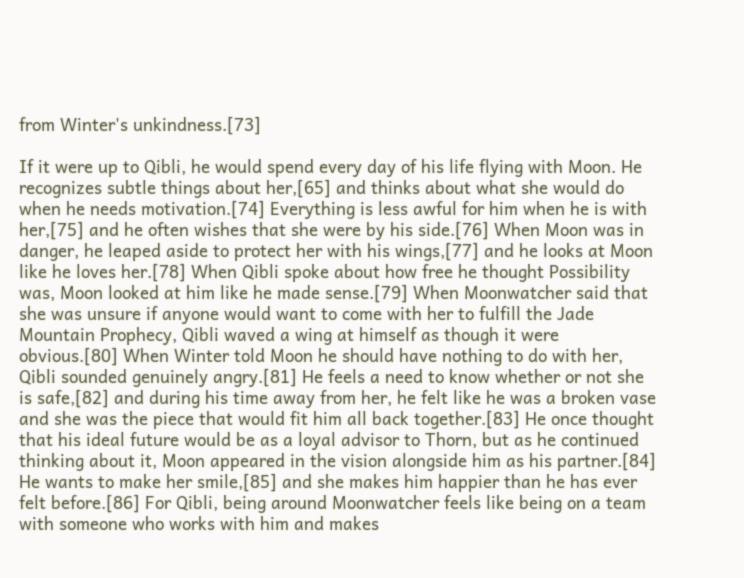from Winter's unkindness.[73]

If it were up to Qibli, he would spend every day of his life flying with Moon. He recognizes subtle things about her,[65] and thinks about what she would do when he needs motivation.[74] Everything is less awful for him when he is with her,[75] and he often wishes that she were by his side.[76] When Moon was in danger, he leaped aside to protect her with his wings,[77] and he looks at Moon like he loves her.[78] When Qibli spoke about how free he thought Possibility was, Moon looked at him like he made sense.[79] When Moonwatcher said that she was unsure if anyone would want to come with her to fulfill the Jade Mountain Prophecy, Qibli waved a wing at himself as though it were obvious.[80] When Winter told Moon he should have nothing to do with her, Qibli sounded genuinely angry.[81] He feels a need to know whether or not she is safe,[82] and during his time away from her, he felt like he was a broken vase and she was the piece that would fit him all back together.[83] He once thought that his ideal future would be as a loyal advisor to Thorn, but as he continued thinking about it, Moon appeared in the vision alongside him as his partner.[84] He wants to make her smile,[85] and she makes him happier than he has ever felt before.[86] For Qibli, being around Moonwatcher feels like being on a team with someone who works with him and makes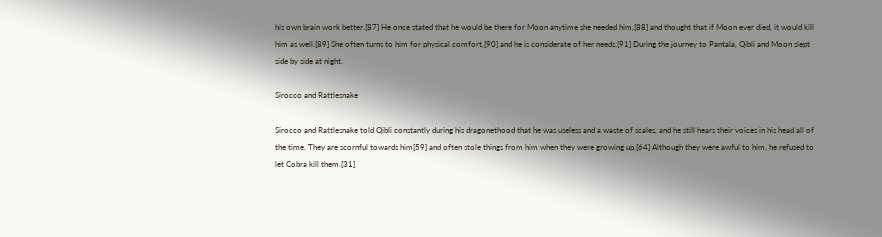his own brain work better.[87] He once stated that he would be there for Moon anytime she needed him,[88] and thought that if Moon ever died, it would kill him as well.[89] She often turns to him for physical comfort,[90] and he is considerate of her needs.[91] During the journey to Pantala, Qibli and Moon slept side by side at night.

Sirocco and Rattlesnake

Sirocco and Rattlesnake told Qibli constantly during his dragonethood that he was useless and a waste of scales, and he still hears their voices in his head all of the time. They are scornful towards him[59] and often stole things from him when they were growing up.[64] Although they were awful to him, he refused to let Cobra kill them.[31]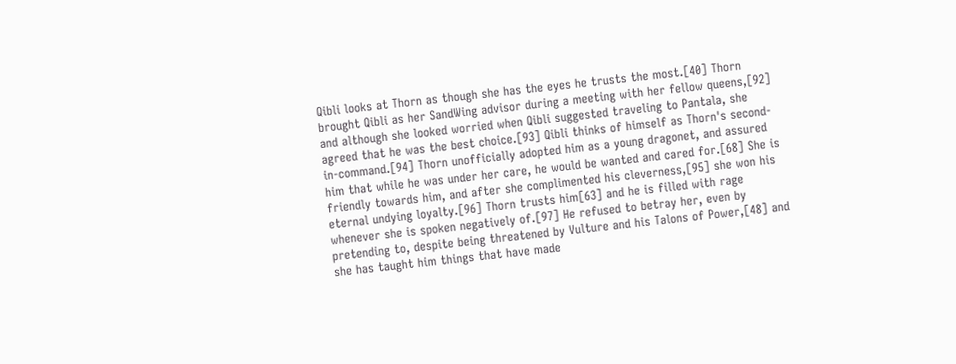Qibli looks at Thorn as though she has the eyes he trusts the most.[40] Thorn brought Qibli as her SandWing advisor during a meeting with her fellow queens,[92] and although she looked worried when Qibli suggested traveling to Pantala, she agreed that he was the best choice.[93] Qibli thinks of himself as Thorn's second-in-command.[94] Thorn unofficially adopted him as a young dragonet, and assured him that while he was under her care, he would be wanted and cared for.[68] She is friendly towards him, and after she complimented his cleverness,[95] she won his eternal undying loyalty.[96] Thorn trusts him[63] and he is filled with rage whenever she is spoken negatively of.[97] He refused to betray her, even by pretending to, despite being threatened by Vulture and his Talons of Power,[48] and she has taught him things that have made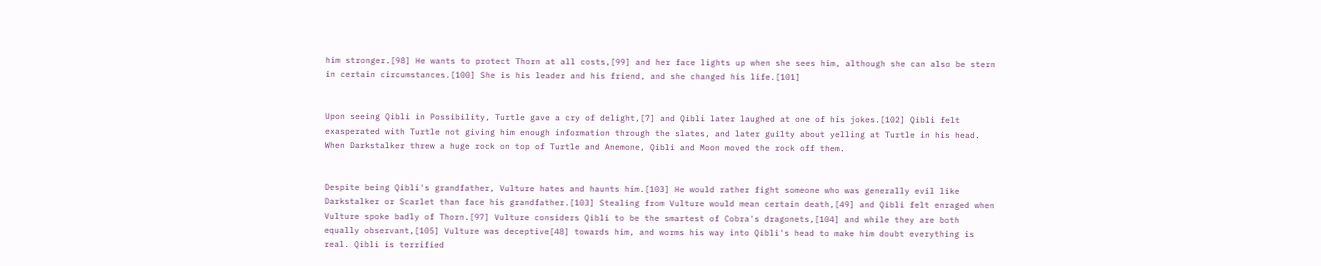him stronger.[98] He wants to protect Thorn at all costs,[99] and her face lights up when she sees him, although she can also be stern in certain circumstances.[100] She is his leader and his friend, and she changed his life.[101]


Upon seeing Qibli in Possibility, Turtle gave a cry of delight,[7] and Qibli later laughed at one of his jokes.[102] Qibli felt exasperated with Turtle not giving him enough information through the slates, and later guilty about yelling at Turtle in his head. When Darkstalker threw a huge rock on top of Turtle and Anemone, Qibli and Moon moved the rock off them.


Despite being Qibli's grandfather, Vulture hates and haunts him.[103] He would rather fight someone who was generally evil like Darkstalker or Scarlet than face his grandfather.[103] Stealing from Vulture would mean certain death,[49] and Qibli felt enraged when Vulture spoke badly of Thorn.[97] Vulture considers Qibli to be the smartest of Cobra's dragonets,[104] and while they are both equally observant,[105] Vulture was deceptive[48] towards him, and worms his way into Qibli's head to make him doubt everything is real. Qibli is terrified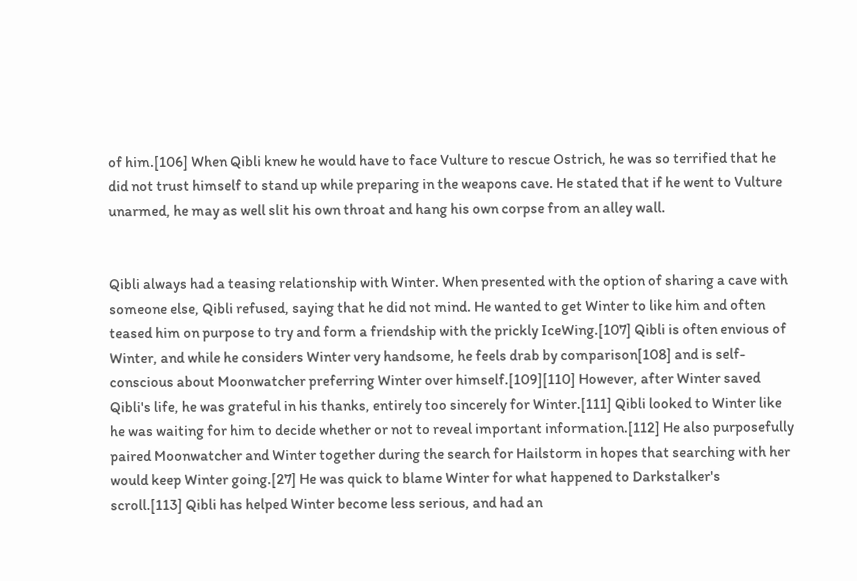of him.[106] When Qibli knew he would have to face Vulture to rescue Ostrich, he was so terrified that he did not trust himself to stand up while preparing in the weapons cave. He stated that if he went to Vulture unarmed, he may as well slit his own throat and hang his own corpse from an alley wall.


Qibli always had a teasing relationship with Winter. When presented with the option of sharing a cave with someone else, Qibli refused, saying that he did not mind. He wanted to get Winter to like him and often teased him on purpose to try and form a friendship with the prickly IceWing.[107] Qibli is often envious of Winter, and while he considers Winter very handsome, he feels drab by comparison[108] and is self-conscious about Moonwatcher preferring Winter over himself.[109][110] However, after Winter saved Qibli's life, he was grateful in his thanks, entirely too sincerely for Winter.[111] Qibli looked to Winter like he was waiting for him to decide whether or not to reveal important information.[112] He also purposefully paired Moonwatcher and Winter together during the search for Hailstorm in hopes that searching with her would keep Winter going.[27] He was quick to blame Winter for what happened to Darkstalker's scroll.[113] Qibli has helped Winter become less serious, and had an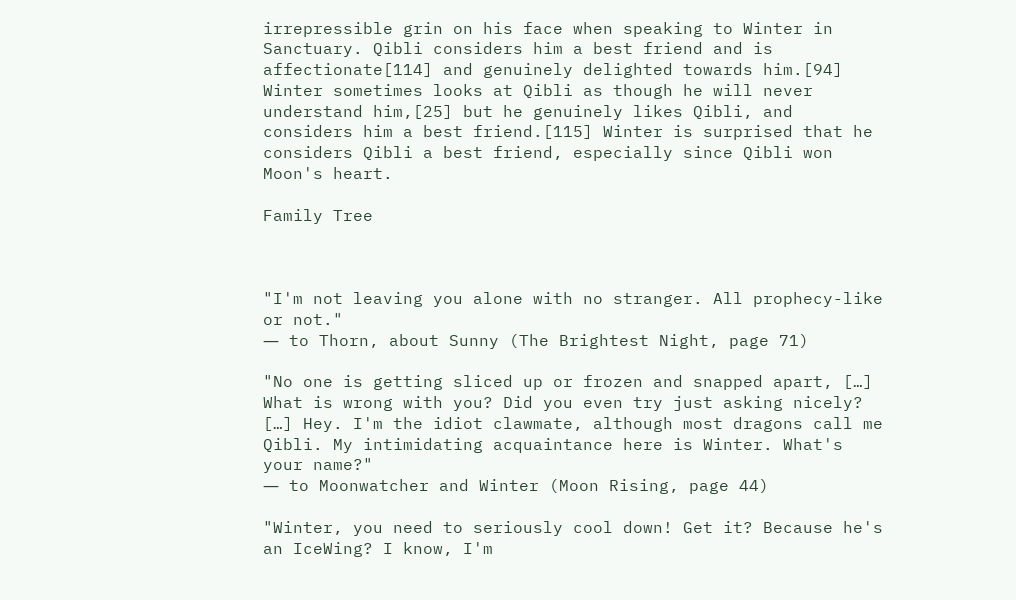irrepressible grin on his face when speaking to Winter in Sanctuary. Qibli considers him a best friend and is affectionate[114] and genuinely delighted towards him.[94] Winter sometimes looks at Qibli as though he will never understand him,[25] but he genuinely likes Qibli, and considers him a best friend.[115] Winter is surprised that he considers Qibli a best friend, especially since Qibli won Moon's heart.

Family Tree



"I'm not leaving you alone with no stranger. All prophecy-like or not."
― to Thorn, about Sunny (The Brightest Night, page 71)

"No one is getting sliced up or frozen and snapped apart, […] What is wrong with you? Did you even try just asking nicely? […] Hey. I'm the idiot clawmate, although most dragons call me Qibli. My intimidating acquaintance here is Winter. What's your name?"
― to Moonwatcher and Winter (Moon Rising, page 44)

"Winter, you need to seriously cool down! Get it? Because he's an IceWing? I know, I'm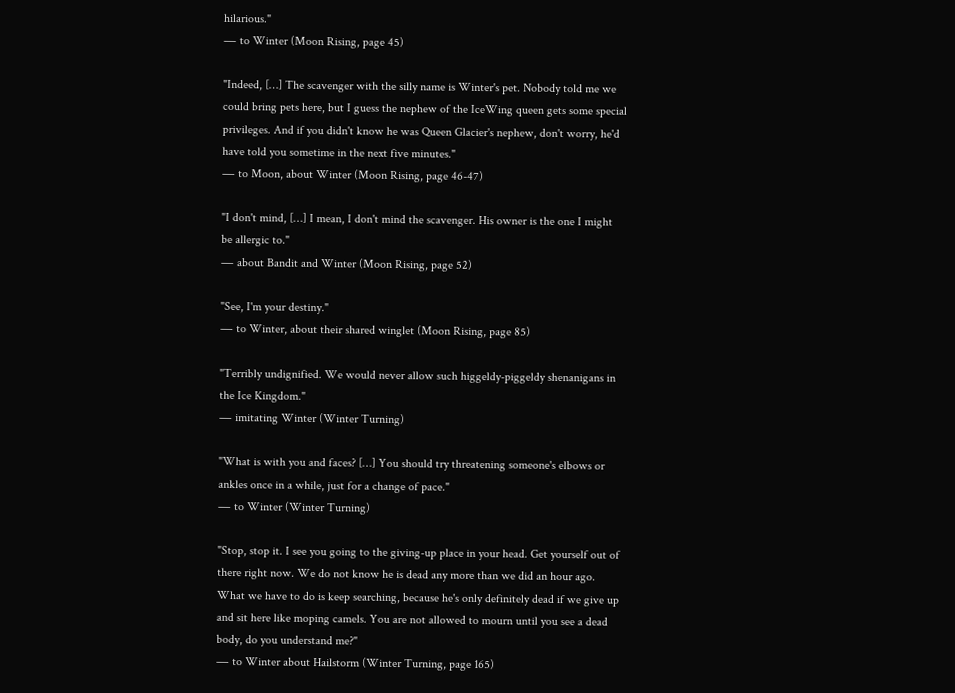hilarious."
― to Winter (Moon Rising, page 45)

"Indeed, […] The scavenger with the silly name is Winter's pet. Nobody told me we could bring pets here, but I guess the nephew of the IceWing queen gets some special privileges. And if you didn't know he was Queen Glacier's nephew, don't worry, he'd have told you sometime in the next five minutes."
― to Moon, about Winter (Moon Rising, page 46-47)

"I don't mind, […] I mean, I don't mind the scavenger. His owner is the one I might be allergic to."
― about Bandit and Winter (Moon Rising, page 52)

"See, I'm your destiny."
― to Winter, about their shared winglet (Moon Rising, page 85)

"Terribly undignified. We would never allow such higgeldy-piggeldy shenanigans in the Ice Kingdom."
― imitating Winter (Winter Turning)

"What is with you and faces? […] You should try threatening someone's elbows or ankles once in a while, just for a change of pace."
― to Winter (Winter Turning)

"Stop, stop it. I see you going to the giving-up place in your head. Get yourself out of there right now. We do not know he is dead any more than we did an hour ago. What we have to do is keep searching, because he's only definitely dead if we give up and sit here like moping camels. You are not allowed to mourn until you see a dead body, do you understand me?"
― to Winter about Hailstorm (Winter Turning, page 165)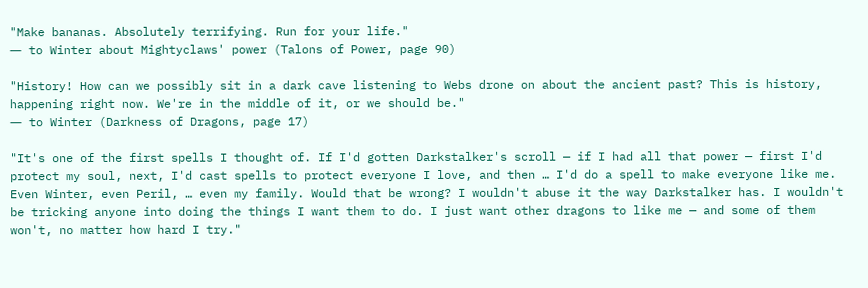"Make bananas. Absolutely terrifying. Run for your life."
― to Winter about Mightyclaws' power (Talons of Power, page 90)

"History! How can we possibly sit in a dark cave listening to Webs drone on about the ancient past? This is history, happening right now. We're in the middle of it, or we should be."
― to Winter (Darkness of Dragons, page 17)

"It's one of the first spells I thought of. If I'd gotten Darkstalker's scroll — if I had all that power — first I'd protect my soul, next, I'd cast spells to protect everyone I love, and then … I'd do a spell to make everyone like me. Even Winter, even Peril, … even my family. Would that be wrong? I wouldn't abuse it the way Darkstalker has. I wouldn't be tricking anyone into doing the things I want them to do. I just want other dragons to like me — and some of them won't, no matter how hard I try."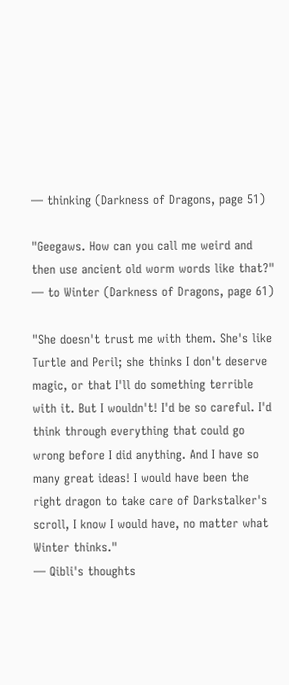― thinking (Darkness of Dragons, page 51)

"Geegaws. How can you call me weird and then use ancient old worm words like that?"
― to Winter (Darkness of Dragons, page 61)

"She doesn't trust me with them. She's like Turtle and Peril; she thinks I don't deserve magic, or that I'll do something terrible with it. But I wouldn't! I'd be so careful. I'd think through everything that could go wrong before I did anything. And I have so many great ideas! I would have been the right dragon to take care of Darkstalker's scroll, I know I would have, no matter what Winter thinks."
― Qibli's thoughts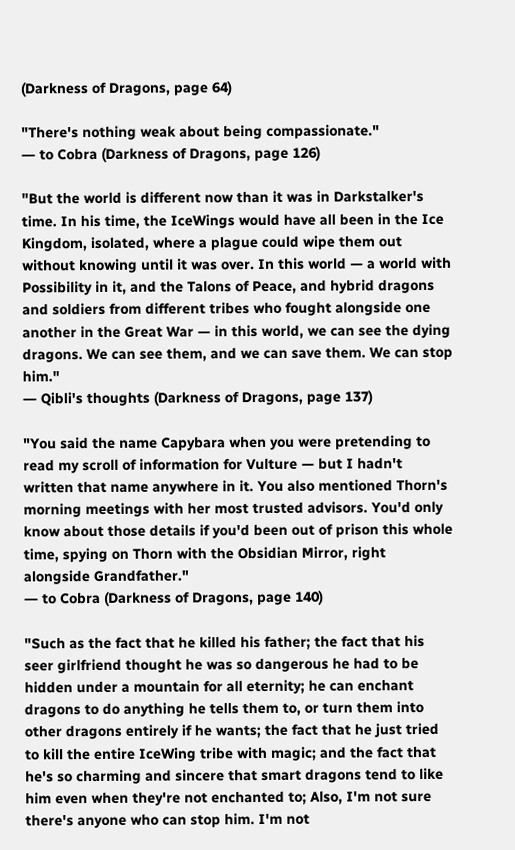(Darkness of Dragons, page 64)

"There's nothing weak about being compassionate."
― to Cobra (Darkness of Dragons, page 126)

"But the world is different now than it was in Darkstalker's time. In his time, the IceWings would have all been in the Ice Kingdom, isolated, where a plague could wipe them out without knowing until it was over. In this world — a world with Possibility in it, and the Talons of Peace, and hybrid dragons and soldiers from different tribes who fought alongside one another in the Great War — in this world, we can see the dying dragons. We can see them, and we can save them. We can stop him."
― Qibli's thoughts (Darkness of Dragons, page 137)

"You said the name Capybara when you were pretending to read my scroll of information for Vulture — but I hadn't written that name anywhere in it. You also mentioned Thorn's morning meetings with her most trusted advisors. You'd only know about those details if you'd been out of prison this whole time, spying on Thorn with the Obsidian Mirror, right alongside Grandfather."
― to Cobra (Darkness of Dragons, page 140)

"Such as the fact that he killed his father; the fact that his seer girlfriend thought he was so dangerous he had to be hidden under a mountain for all eternity; he can enchant dragons to do anything he tells them to, or turn them into other dragons entirely if he wants; the fact that he just tried to kill the entire IceWing tribe with magic; and the fact that he's so charming and sincere that smart dragons tend to like him even when they're not enchanted to; Also, I'm not sure there's anyone who can stop him. I'm not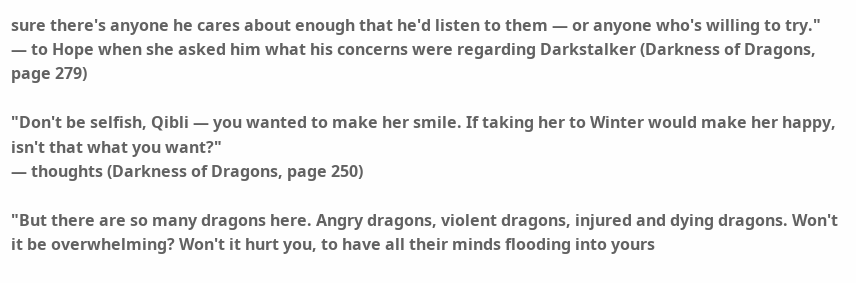sure there's anyone he cares about enough that he'd listen to them — or anyone who's willing to try."
― to Hope when she asked him what his concerns were regarding Darkstalker (Darkness of Dragons, page 279)

"Don't be selfish, Qibli — you wanted to make her smile. If taking her to Winter would make her happy, isn't that what you want?"
― thoughts (Darkness of Dragons, page 250)

"But there are so many dragons here. Angry dragons, violent dragons, injured and dying dragons. Won't it be overwhelming? Won't it hurt you, to have all their minds flooding into yours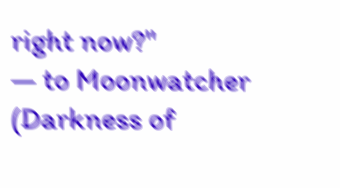right now?"
― to Moonwatcher (Darkness of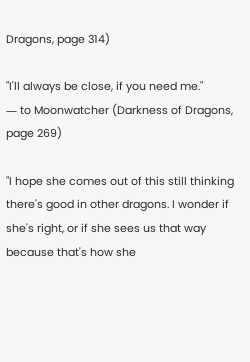Dragons, page 314)

"I'll always be close, if you need me."
― to Moonwatcher (Darkness of Dragons, page 269)

"I hope she comes out of this still thinking there's good in other dragons. I wonder if she's right, or if she sees us that way because that's how she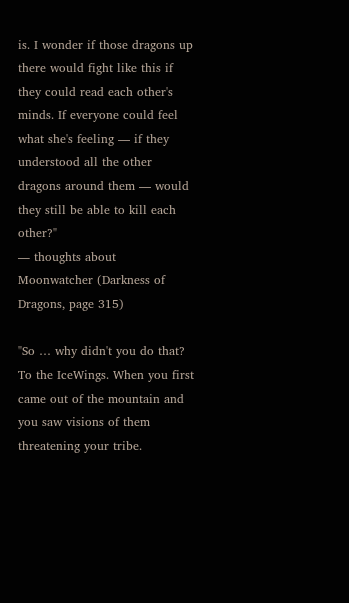is. I wonder if those dragons up there would fight like this if they could read each other's minds. If everyone could feel what she's feeling — if they understood all the other dragons around them — would they still be able to kill each other?"
― thoughts about Moonwatcher (Darkness of Dragons, page 315)

"So … why didn't you do that? To the IceWings. When you first came out of the mountain and you saw visions of them threatening your tribe.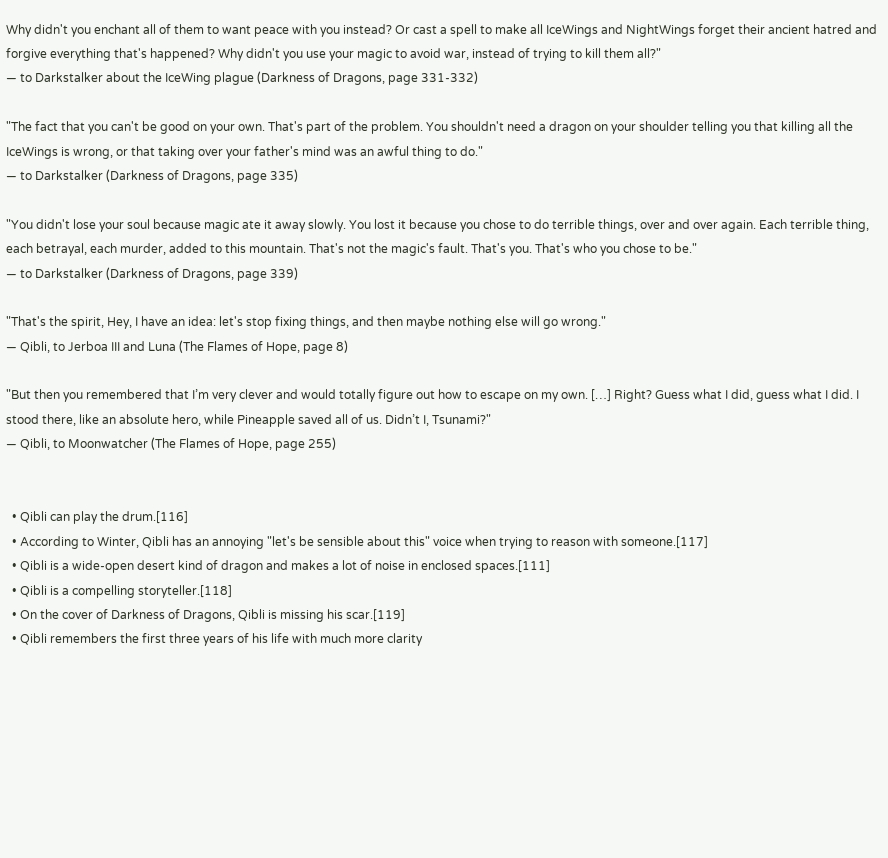Why didn't you enchant all of them to want peace with you instead? Or cast a spell to make all IceWings and NightWings forget their ancient hatred and forgive everything that's happened? Why didn't you use your magic to avoid war, instead of trying to kill them all?"
― to Darkstalker about the IceWing plague (Darkness of Dragons, page 331-332)

"The fact that you can't be good on your own. That's part of the problem. You shouldn't need a dragon on your shoulder telling you that killing all the IceWings is wrong, or that taking over your father's mind was an awful thing to do."
― to Darkstalker (Darkness of Dragons, page 335)

"You didn't lose your soul because magic ate it away slowly. You lost it because you chose to do terrible things, over and over again. Each terrible thing, each betrayal, each murder, added to this mountain. That's not the magic's fault. That's you. That's who you chose to be."
― to Darkstalker (Darkness of Dragons, page 339)

"That's the spirit, Hey, I have an idea: let's stop fixing things, and then maybe nothing else will go wrong."
― Qibli, to Jerboa III and Luna (The Flames of Hope, page 8)

"But then you remembered that I’m very clever and would totally figure out how to escape on my own. […] Right? Guess what I did, guess what I did. I stood there, like an absolute hero, while Pineapple saved all of us. Didn’t I, Tsunami?"
― Qibli, to Moonwatcher (The Flames of Hope, page 255)


  • Qibli can play the drum.[116]
  • According to Winter, Qibli has an annoying "let's be sensible about this" voice when trying to reason with someone.[117]
  • Qibli is a wide-open desert kind of dragon and makes a lot of noise in enclosed spaces.[111]
  • Qibli is a compelling storyteller.[118]
  • On the cover of Darkness of Dragons, Qibli is missing his scar.[119]
  • Qibli remembers the first three years of his life with much more clarity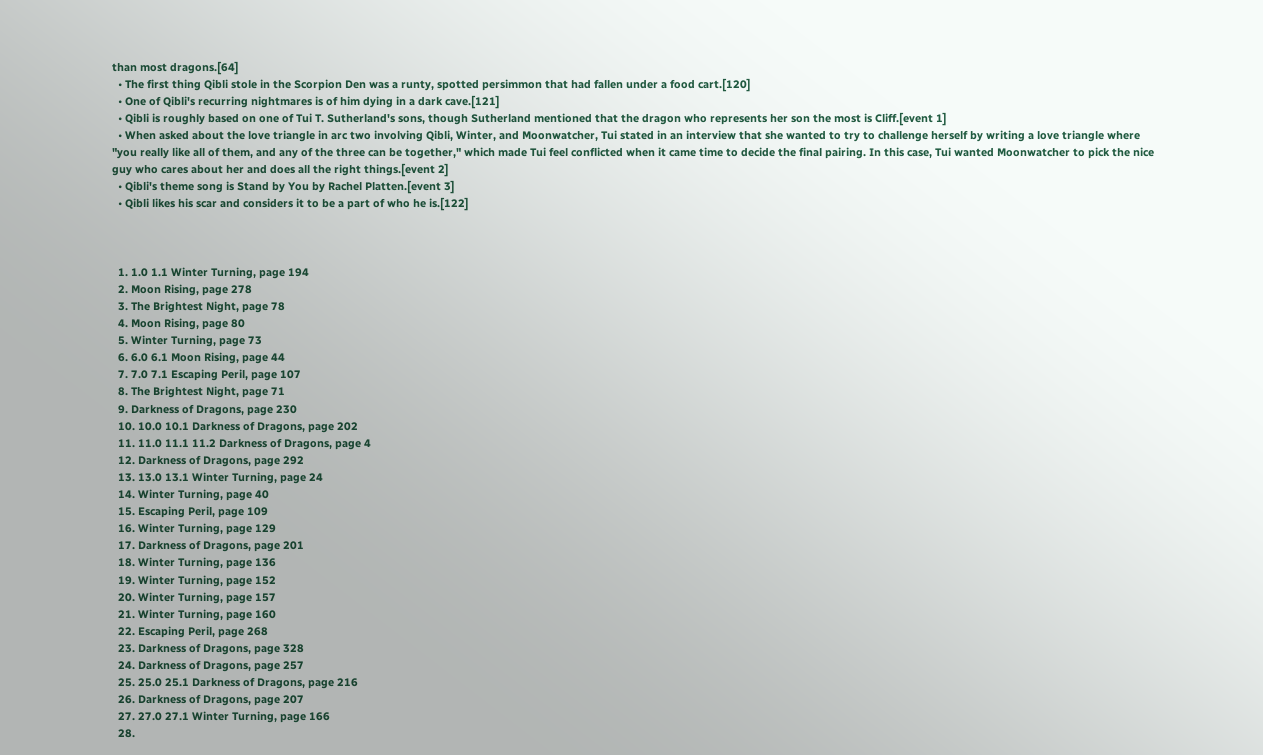than most dragons.[64]
  • The first thing Qibli stole in the Scorpion Den was a runty, spotted persimmon that had fallen under a food cart.[120]
  • One of Qibli's recurring nightmares is of him dying in a dark cave.[121]
  • Qibli is roughly based on one of Tui T. Sutherland's sons, though Sutherland mentioned that the dragon who represents her son the most is Cliff.[event 1]
  • When asked about the love triangle in arc two involving Qibli, Winter, and Moonwatcher, Tui stated in an interview that she wanted to try to challenge herself by writing a love triangle where "you really like all of them, and any of the three can be together," which made Tui feel conflicted when it came time to decide the final pairing. In this case, Tui wanted Moonwatcher to pick the nice guy who cares about her and does all the right things.[event 2]
  • Qibli's theme song is Stand by You by Rachel Platten.[event 3]
  • Qibli likes his scar and considers it to be a part of who he is.[122]



  1. 1.0 1.1 Winter Turning, page 194
  2. Moon Rising, page 278
  3. The Brightest Night, page 78
  4. Moon Rising, page 80
  5. Winter Turning, page 73
  6. 6.0 6.1 Moon Rising, page 44
  7. 7.0 7.1 Escaping Peril, page 107
  8. The Brightest Night, page 71
  9. Darkness of Dragons, page 230
  10. 10.0 10.1 Darkness of Dragons, page 202
  11. 11.0 11.1 11.2 Darkness of Dragons, page 4
  12. Darkness of Dragons, page 292
  13. 13.0 13.1 Winter Turning, page 24
  14. Winter Turning, page 40
  15. Escaping Peril, page 109
  16. Winter Turning, page 129
  17. Darkness of Dragons, page 201
  18. Winter Turning, page 136
  19. Winter Turning, page 152
  20. Winter Turning, page 157
  21. Winter Turning, page 160
  22. Escaping Peril, page 268
  23. Darkness of Dragons, page 328
  24. Darkness of Dragons, page 257
  25. 25.0 25.1 Darkness of Dragons, page 216
  26. Darkness of Dragons, page 207
  27. 27.0 27.1 Winter Turning, page 166
  28.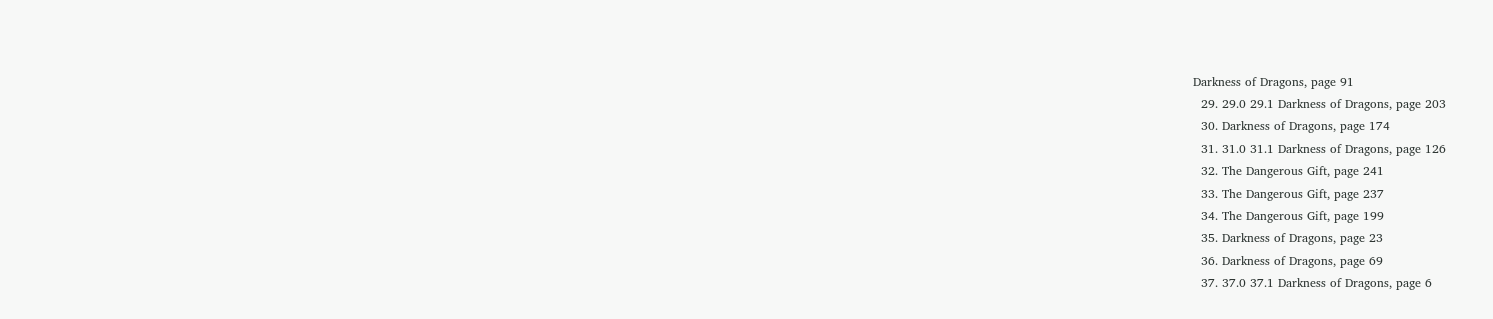Darkness of Dragons, page 91
  29. 29.0 29.1 Darkness of Dragons, page 203
  30. Darkness of Dragons, page 174
  31. 31.0 31.1 Darkness of Dragons, page 126
  32. The Dangerous Gift, page 241
  33. The Dangerous Gift, page 237
  34. The Dangerous Gift, page 199
  35. Darkness of Dragons, page 23
  36. Darkness of Dragons, page 69
  37. 37.0 37.1 Darkness of Dragons, page 6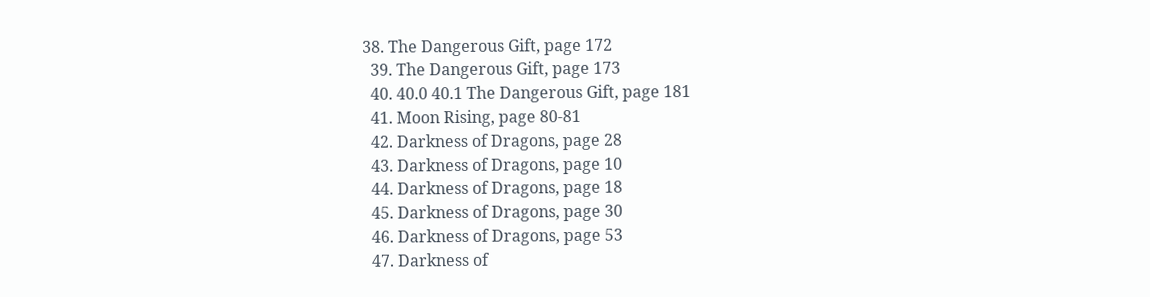38. The Dangerous Gift, page 172
  39. The Dangerous Gift, page 173
  40. 40.0 40.1 The Dangerous Gift, page 181
  41. Moon Rising, page 80-81
  42. Darkness of Dragons, page 28
  43. Darkness of Dragons, page 10
  44. Darkness of Dragons, page 18
  45. Darkness of Dragons, page 30
  46. Darkness of Dragons, page 53
  47. Darkness of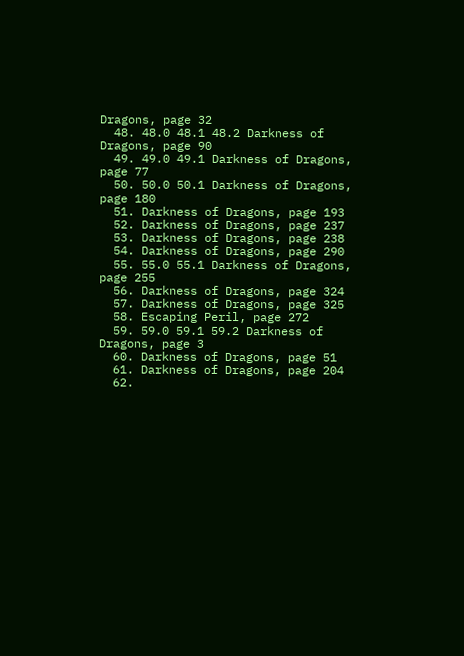Dragons, page 32
  48. 48.0 48.1 48.2 Darkness of Dragons, page 90
  49. 49.0 49.1 Darkness of Dragons, page 77
  50. 50.0 50.1 Darkness of Dragons, page 180
  51. Darkness of Dragons, page 193
  52. Darkness of Dragons, page 237
  53. Darkness of Dragons, page 238
  54. Darkness of Dragons, page 290
  55. 55.0 55.1 Darkness of Dragons, page 255
  56. Darkness of Dragons, page 324
  57. Darkness of Dragons, page 325
  58. Escaping Peril, page 272
  59. 59.0 59.1 59.2 Darkness of Dragons, page 3
  60. Darkness of Dragons, page 51
  61. Darkness of Dragons, page 204
  62.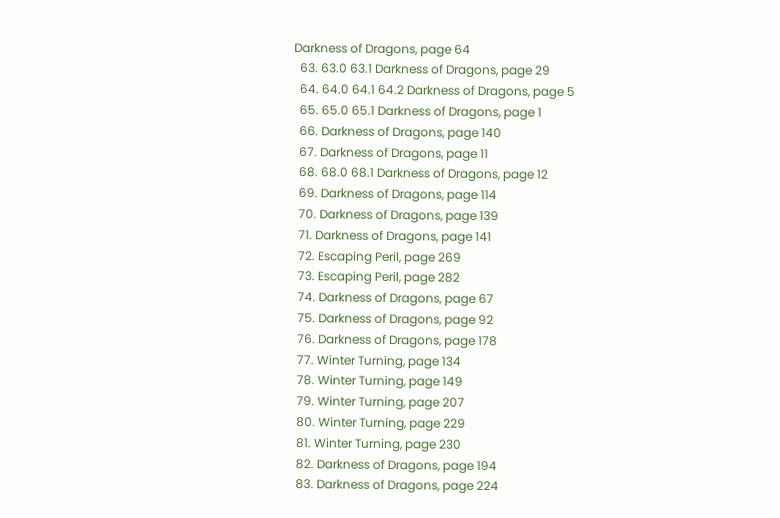Darkness of Dragons, page 64
  63. 63.0 63.1 Darkness of Dragons, page 29
  64. 64.0 64.1 64.2 Darkness of Dragons, page 5
  65. 65.0 65.1 Darkness of Dragons, page 1
  66. Darkness of Dragons, page 140
  67. Darkness of Dragons, page 11
  68. 68.0 68.1 Darkness of Dragons, page 12
  69. Darkness of Dragons, page 114
  70. Darkness of Dragons, page 139
  71. Darkness of Dragons, page 141
  72. Escaping Peril, page 269
  73. Escaping Peril, page 282
  74. Darkness of Dragons, page 67
  75. Darkness of Dragons, page 92
  76. Darkness of Dragons, page 178
  77. Winter Turning, page 134
  78. Winter Turning, page 149
  79. Winter Turning, page 207
  80. Winter Turning, page 229
  81. Winter Turning, page 230
  82. Darkness of Dragons, page 194
  83. Darkness of Dragons, page 224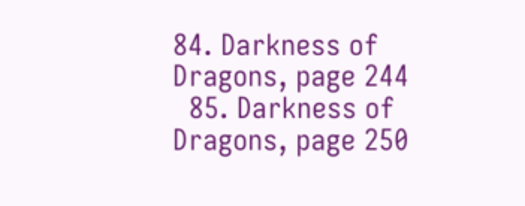84. Darkness of Dragons, page 244
  85. Darkness of Dragons, page 250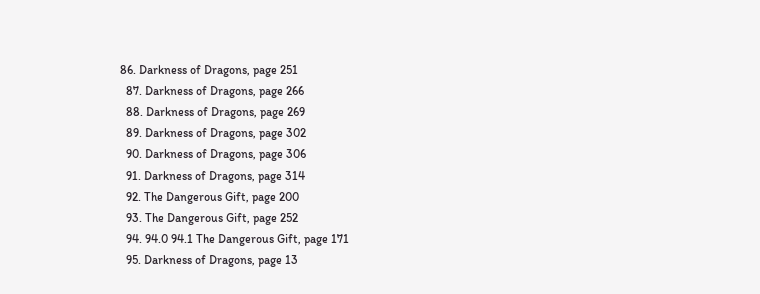86. Darkness of Dragons, page 251
  87. Darkness of Dragons, page 266
  88. Darkness of Dragons, page 269
  89. Darkness of Dragons, page 302
  90. Darkness of Dragons, page 306
  91. Darkness of Dragons, page 314
  92. The Dangerous Gift, page 200
  93. The Dangerous Gift, page 252
  94. 94.0 94.1 The Dangerous Gift, page 171
  95. Darkness of Dragons, page 13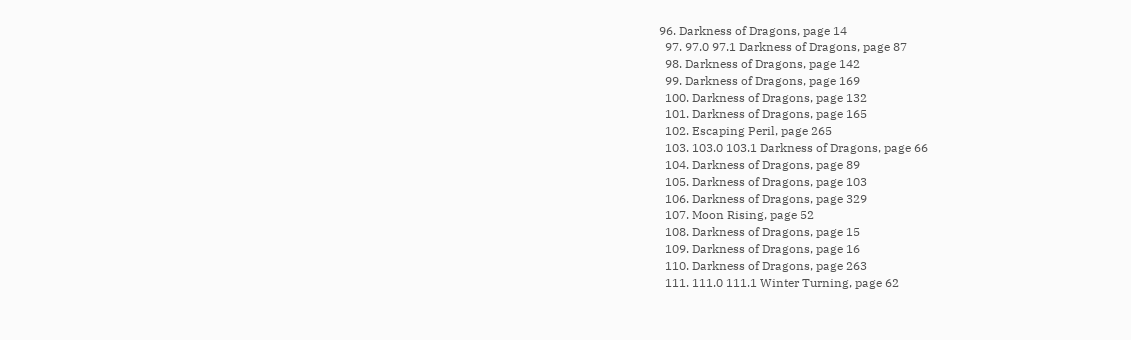96. Darkness of Dragons, page 14
  97. 97.0 97.1 Darkness of Dragons, page 87
  98. Darkness of Dragons, page 142
  99. Darkness of Dragons, page 169
  100. Darkness of Dragons, page 132
  101. Darkness of Dragons, page 165
  102. Escaping Peril, page 265
  103. 103.0 103.1 Darkness of Dragons, page 66
  104. Darkness of Dragons, page 89
  105. Darkness of Dragons, page 103
  106. Darkness of Dragons, page 329
  107. Moon Rising, page 52
  108. Darkness of Dragons, page 15
  109. Darkness of Dragons, page 16
  110. Darkness of Dragons, page 263
  111. 111.0 111.1 Winter Turning, page 62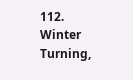112. Winter Turning,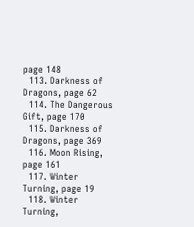page 148
  113. Darkness of Dragons, page 62
  114. The Dangerous Gift, page 170
  115. Darkness of Dragons, page 369
  116. Moon Rising, page 161
  117. Winter Turning, page 19
  118. Winter Turning,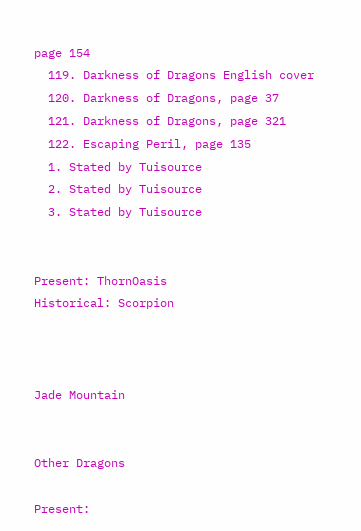page 154
  119. Darkness of Dragons English cover
  120. Darkness of Dragons, page 37
  121. Darkness of Dragons, page 321
  122. Escaping Peril, page 135
  1. Stated by Tuisource
  2. Stated by Tuisource
  3. Stated by Tuisource


Present: ThornOasis
Historical: Scorpion



Jade Mountain


Other Dragons

Present: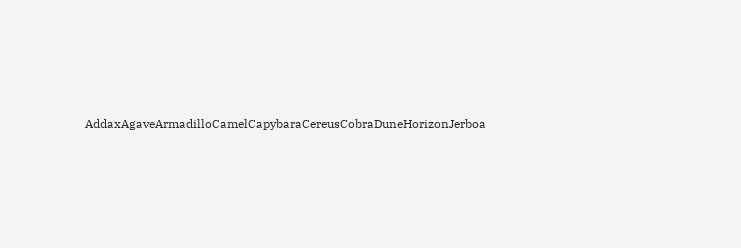AddaxAgaveArmadilloCamelCapybaraCereusCobraDuneHorizonJerboa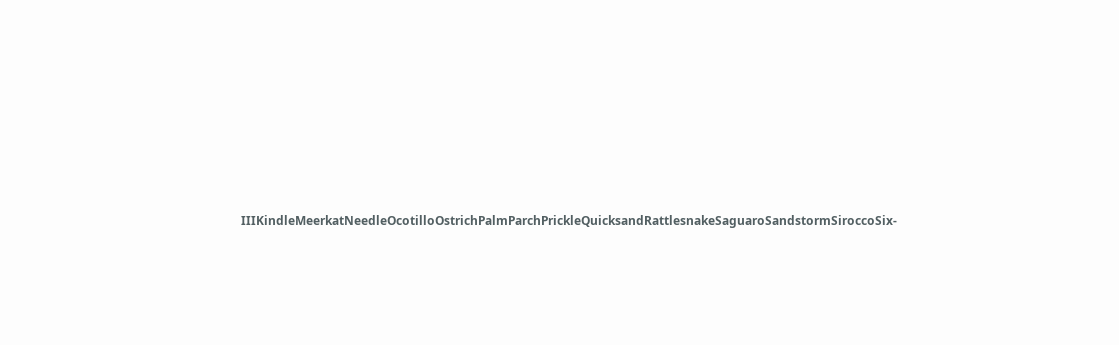IIIKindleMeerkatNeedleOcotilloOstrichPalmParchPrickleQuicksandRattlesnakeSaguaroSandstormSiroccoSix-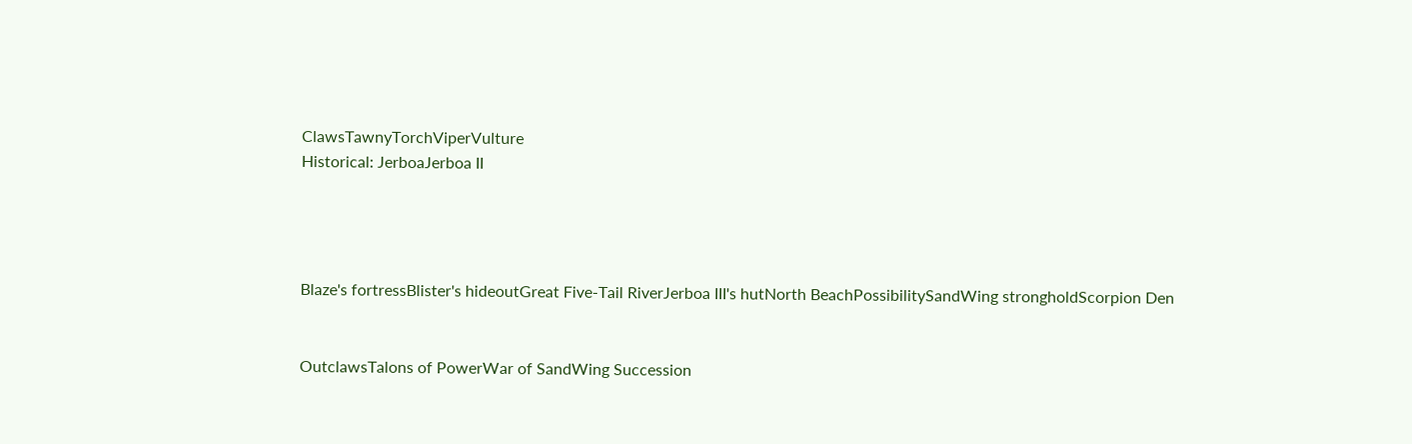ClawsTawnyTorchViperVulture
Historical: JerboaJerboa II




Blaze's fortressBlister's hideoutGreat Five-Tail RiverJerboa III's hutNorth BeachPossibilitySandWing strongholdScorpion Den


OutclawsTalons of PowerWar of SandWing Succession